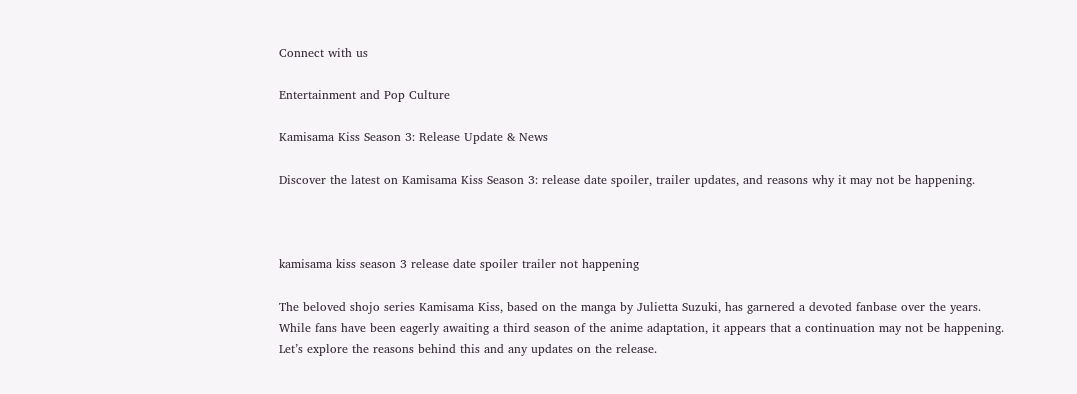Connect with us

Entertainment and Pop Culture

Kamisama Kiss Season 3: Release Update & News

Discover the latest on Kamisama Kiss Season 3: release date spoiler, trailer updates, and reasons why it may not be happening.



kamisama kiss season 3 release date spoiler trailer not happening

The beloved shojo series Kamisama Kiss, based on the manga by Julietta Suzuki, has garnered a devoted fanbase over the years. While fans have been eagerly awaiting a third season of the anime adaptation, it appears that a continuation may not be happening. Let’s explore the reasons behind this and any updates on the release.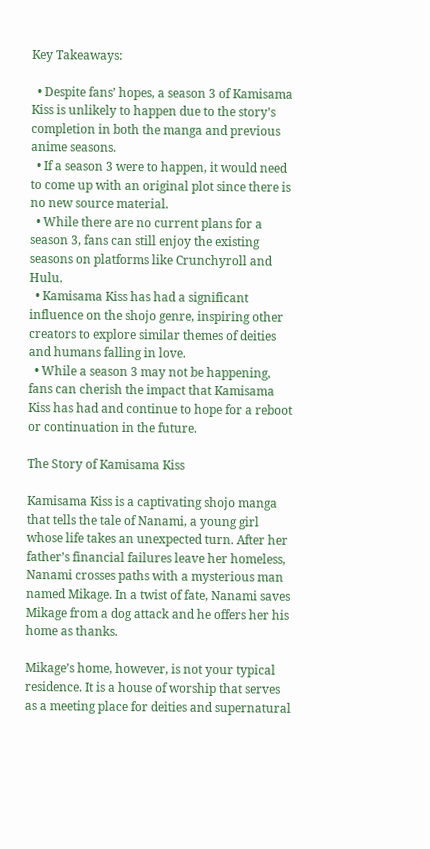Key Takeaways:

  • Despite fans’ hopes, a season 3 of Kamisama Kiss is unlikely to happen due to the story’s completion in both the manga and previous anime seasons.
  • If a season 3 were to happen, it would need to come up with an original plot since there is no new source material.
  • While there are no current plans for a season 3, fans can still enjoy the existing seasons on platforms like Crunchyroll and Hulu.
  • Kamisama Kiss has had a significant influence on the shojo genre, inspiring other creators to explore similar themes of deities and humans falling in love.
  • While a season 3 may not be happening, fans can cherish the impact that Kamisama Kiss has had and continue to hope for a reboot or continuation in the future.

The Story of Kamisama Kiss

Kamisama Kiss is a captivating shojo manga that tells the tale of Nanami, a young girl whose life takes an unexpected turn. After her father’s financial failures leave her homeless, Nanami crosses paths with a mysterious man named Mikage. In a twist of fate, Nanami saves Mikage from a dog attack and he offers her his home as thanks.

Mikage’s home, however, is not your typical residence. It is a house of worship that serves as a meeting place for deities and supernatural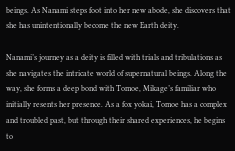beings. As Nanami steps foot into her new abode, she discovers that she has unintentionally become the new Earth deity.

Nanami’s journey as a deity is filled with trials and tribulations as she navigates the intricate world of supernatural beings. Along the way, she forms a deep bond with Tomoe, Mikage’s familiar who initially resents her presence. As a fox yokai, Tomoe has a complex and troubled past, but through their shared experiences, he begins to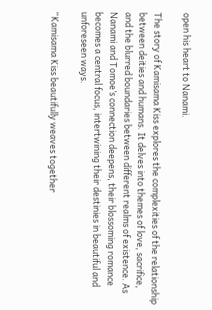open his heart to Nanami.

The story of Kamisama Kiss explores the complexities of the relationship between deities and humans. It delves into themes of love, sacrifice, and the blurred boundaries between different realms of existence. As Nanami and Tomoe’s connection deepens, their blossoming romance becomes a central focus, intertwining their destinies in beautiful and unforeseen ways.

“Kamisama Kiss beautifully weaves together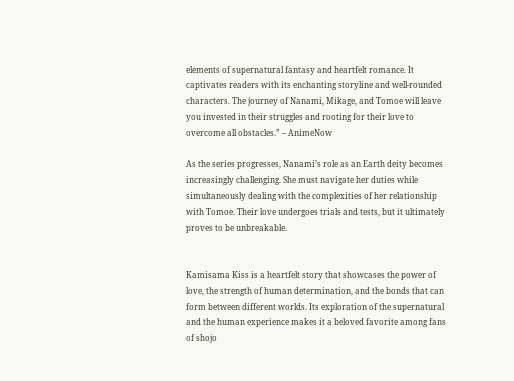elements of supernatural fantasy and heartfelt romance. It captivates readers with its enchanting storyline and well-rounded characters. The journey of Nanami, Mikage, and Tomoe will leave you invested in their struggles and rooting for their love to overcome all obstacles.” – AnimeNow

As the series progresses, Nanami’s role as an Earth deity becomes increasingly challenging. She must navigate her duties while simultaneously dealing with the complexities of her relationship with Tomoe. Their love undergoes trials and tests, but it ultimately proves to be unbreakable.


Kamisama Kiss is a heartfelt story that showcases the power of love, the strength of human determination, and the bonds that can form between different worlds. Its exploration of the supernatural and the human experience makes it a beloved favorite among fans of shojo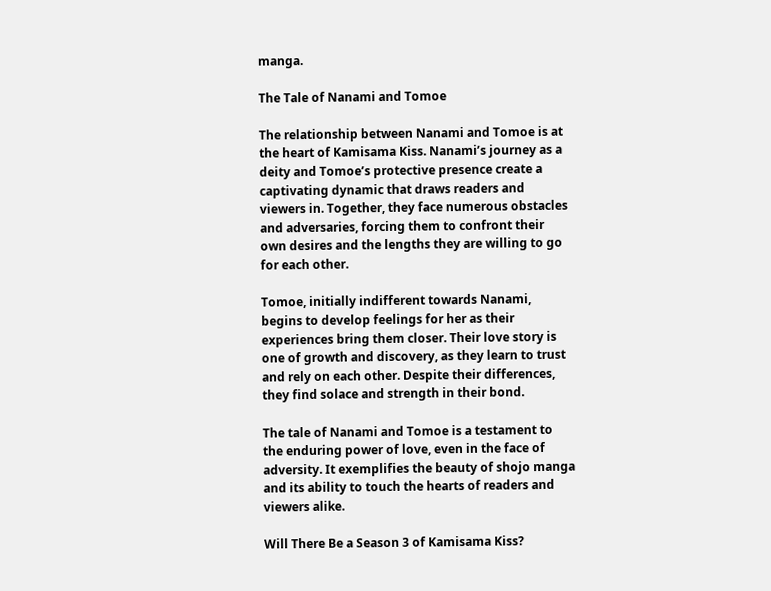manga.

The Tale of Nanami and Tomoe

The relationship between Nanami and Tomoe is at the heart of Kamisama Kiss. Nanami’s journey as a deity and Tomoe’s protective presence create a captivating dynamic that draws readers and viewers in. Together, they face numerous obstacles and adversaries, forcing them to confront their own desires and the lengths they are willing to go for each other.

Tomoe, initially indifferent towards Nanami, begins to develop feelings for her as their experiences bring them closer. Their love story is one of growth and discovery, as they learn to trust and rely on each other. Despite their differences, they find solace and strength in their bond.

The tale of Nanami and Tomoe is a testament to the enduring power of love, even in the face of adversity. It exemplifies the beauty of shojo manga and its ability to touch the hearts of readers and viewers alike.

Will There Be a Season 3 of Kamisama Kiss?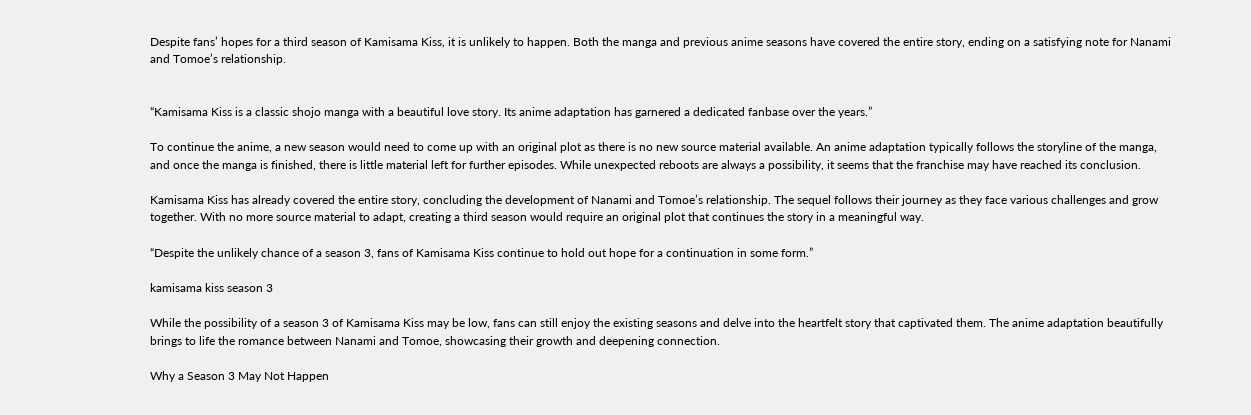Despite fans’ hopes for a third season of Kamisama Kiss, it is unlikely to happen. Both the manga and previous anime seasons have covered the entire story, ending on a satisfying note for Nanami and Tomoe’s relationship.


“Kamisama Kiss is a classic shojo manga with a beautiful love story. Its anime adaptation has garnered a dedicated fanbase over the years.”

To continue the anime, a new season would need to come up with an original plot as there is no new source material available. An anime adaptation typically follows the storyline of the manga, and once the manga is finished, there is little material left for further episodes. While unexpected reboots are always a possibility, it seems that the franchise may have reached its conclusion.

Kamisama Kiss has already covered the entire story, concluding the development of Nanami and Tomoe’s relationship. The sequel follows their journey as they face various challenges and grow together. With no more source material to adapt, creating a third season would require an original plot that continues the story in a meaningful way.

“Despite the unlikely chance of a season 3, fans of Kamisama Kiss continue to hold out hope for a continuation in some form.”

kamisama kiss season 3

While the possibility of a season 3 of Kamisama Kiss may be low, fans can still enjoy the existing seasons and delve into the heartfelt story that captivated them. The anime adaptation beautifully brings to life the romance between Nanami and Tomoe, showcasing their growth and deepening connection.

Why a Season 3 May Not Happen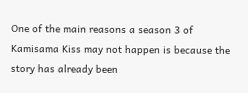One of the main reasons a season 3 of Kamisama Kiss may not happen is because the story has already been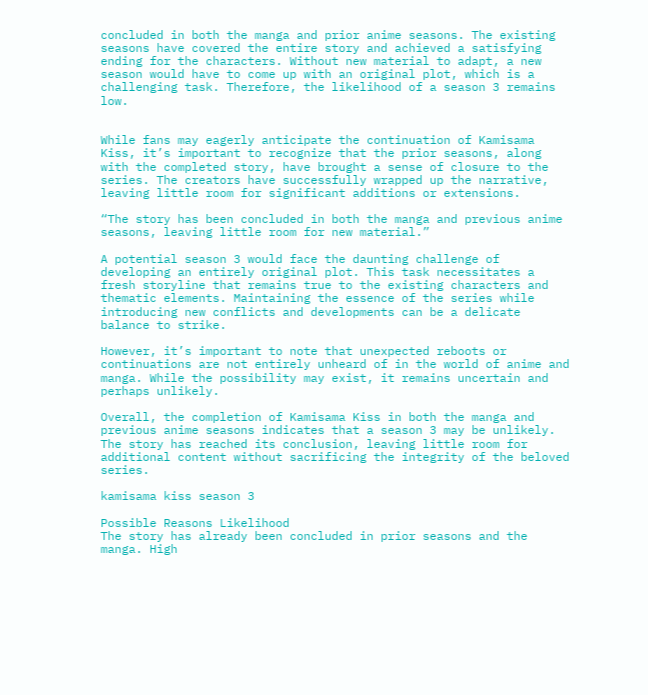concluded in both the manga and prior anime seasons. The existing seasons have covered the entire story and achieved a satisfying ending for the characters. Without new material to adapt, a new season would have to come up with an original plot, which is a challenging task. Therefore, the likelihood of a season 3 remains low.


While fans may eagerly anticipate the continuation of Kamisama Kiss, it’s important to recognize that the prior seasons, along with the completed story, have brought a sense of closure to the series. The creators have successfully wrapped up the narrative, leaving little room for significant additions or extensions.

“The story has been concluded in both the manga and previous anime seasons, leaving little room for new material.”

A potential season 3 would face the daunting challenge of developing an entirely original plot. This task necessitates a fresh storyline that remains true to the existing characters and thematic elements. Maintaining the essence of the series while introducing new conflicts and developments can be a delicate balance to strike.

However, it’s important to note that unexpected reboots or continuations are not entirely unheard of in the world of anime and manga. While the possibility may exist, it remains uncertain and perhaps unlikely.

Overall, the completion of Kamisama Kiss in both the manga and previous anime seasons indicates that a season 3 may be unlikely. The story has reached its conclusion, leaving little room for additional content without sacrificing the integrity of the beloved series.

kamisama kiss season 3

Possible Reasons Likelihood
The story has already been concluded in prior seasons and the manga. High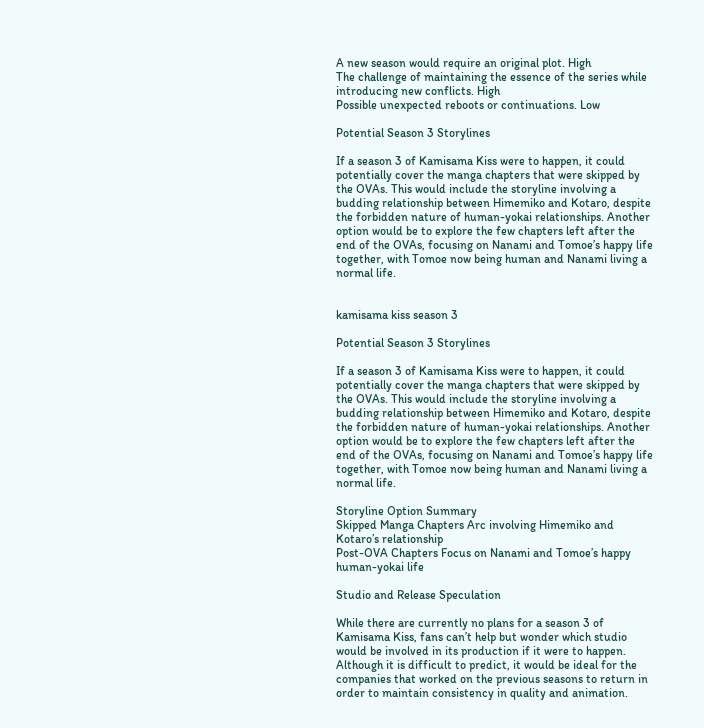A new season would require an original plot. High
The challenge of maintaining the essence of the series while introducing new conflicts. High
Possible unexpected reboots or continuations. Low

Potential Season 3 Storylines

If a season 3 of Kamisama Kiss were to happen, it could potentially cover the manga chapters that were skipped by the OVAs. This would include the storyline involving a budding relationship between Himemiko and Kotaro, despite the forbidden nature of human-yokai relationships. Another option would be to explore the few chapters left after the end of the OVAs, focusing on Nanami and Tomoe’s happy life together, with Tomoe now being human and Nanami living a normal life.


kamisama kiss season 3

Potential Season 3 Storylines

If a season 3 of Kamisama Kiss were to happen, it could potentially cover the manga chapters that were skipped by the OVAs. This would include the storyline involving a budding relationship between Himemiko and Kotaro, despite the forbidden nature of human-yokai relationships. Another option would be to explore the few chapters left after the end of the OVAs, focusing on Nanami and Tomoe’s happy life together, with Tomoe now being human and Nanami living a normal life.

Storyline Option Summary
Skipped Manga Chapters Arc involving Himemiko and Kotaro’s relationship
Post-OVA Chapters Focus on Nanami and Tomoe’s happy human-yokai life

Studio and Release Speculation

While there are currently no plans for a season 3 of Kamisama Kiss, fans can’t help but wonder which studio would be involved in its production if it were to happen. Although it is difficult to predict, it would be ideal for the companies that worked on the previous seasons to return in order to maintain consistency in quality and animation.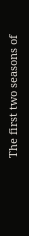The first two seasons of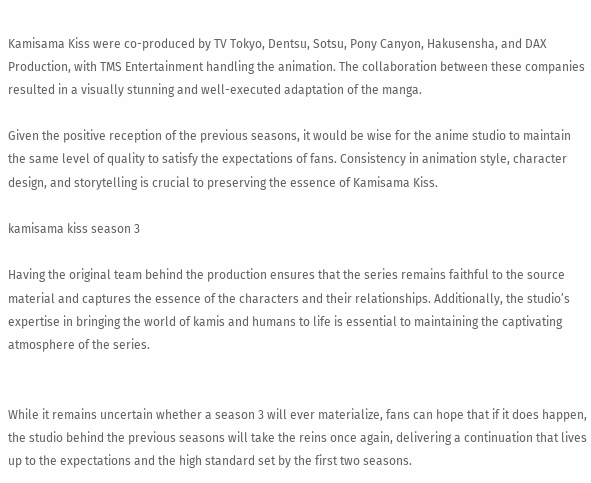Kamisama Kiss were co-produced by TV Tokyo, Dentsu, Sotsu, Pony Canyon, Hakusensha, and DAX Production, with TMS Entertainment handling the animation. The collaboration between these companies resulted in a visually stunning and well-executed adaptation of the manga.

Given the positive reception of the previous seasons, it would be wise for the anime studio to maintain the same level of quality to satisfy the expectations of fans. Consistency in animation style, character design, and storytelling is crucial to preserving the essence of Kamisama Kiss.

kamisama kiss season 3

Having the original team behind the production ensures that the series remains faithful to the source material and captures the essence of the characters and their relationships. Additionally, the studio’s expertise in bringing the world of kamis and humans to life is essential to maintaining the captivating atmosphere of the series.


While it remains uncertain whether a season 3 will ever materialize, fans can hope that if it does happen, the studio behind the previous seasons will take the reins once again, delivering a continuation that lives up to the expectations and the high standard set by the first two seasons.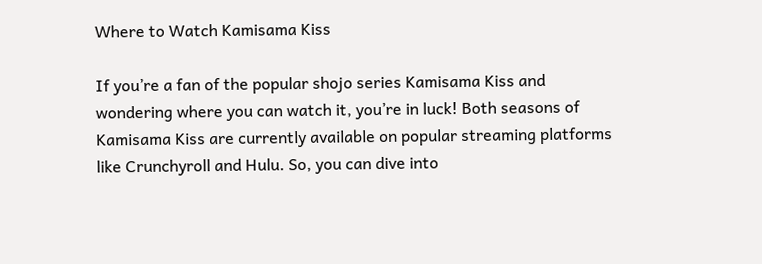Where to Watch Kamisama Kiss

If you’re a fan of the popular shojo series Kamisama Kiss and wondering where you can watch it, you’re in luck! Both seasons of Kamisama Kiss are currently available on popular streaming platforms like Crunchyroll and Hulu. So, you can dive into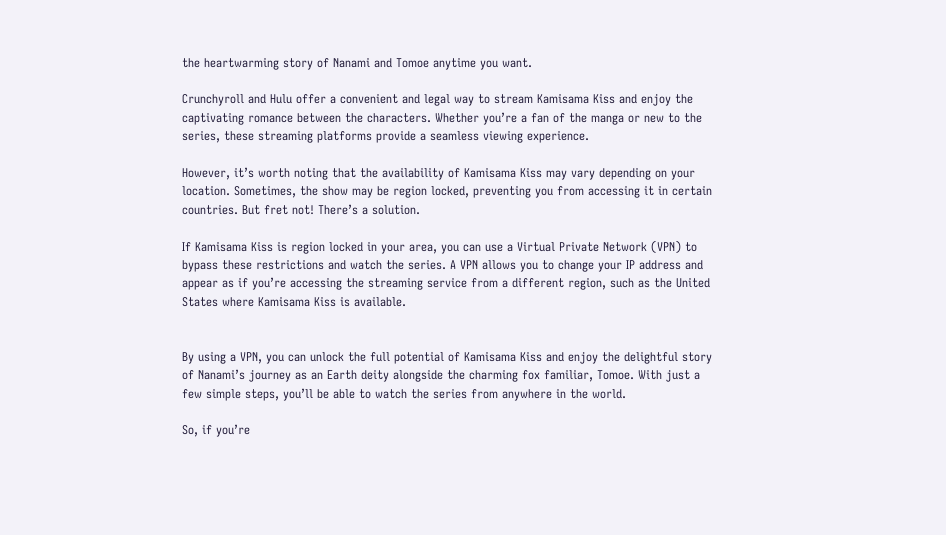the heartwarming story of Nanami and Tomoe anytime you want.

Crunchyroll and Hulu offer a convenient and legal way to stream Kamisama Kiss and enjoy the captivating romance between the characters. Whether you’re a fan of the manga or new to the series, these streaming platforms provide a seamless viewing experience.

However, it’s worth noting that the availability of Kamisama Kiss may vary depending on your location. Sometimes, the show may be region locked, preventing you from accessing it in certain countries. But fret not! There’s a solution.

If Kamisama Kiss is region locked in your area, you can use a Virtual Private Network (VPN) to bypass these restrictions and watch the series. A VPN allows you to change your IP address and appear as if you’re accessing the streaming service from a different region, such as the United States where Kamisama Kiss is available.


By using a VPN, you can unlock the full potential of Kamisama Kiss and enjoy the delightful story of Nanami’s journey as an Earth deity alongside the charming fox familiar, Tomoe. With just a few simple steps, you’ll be able to watch the series from anywhere in the world.

So, if you’re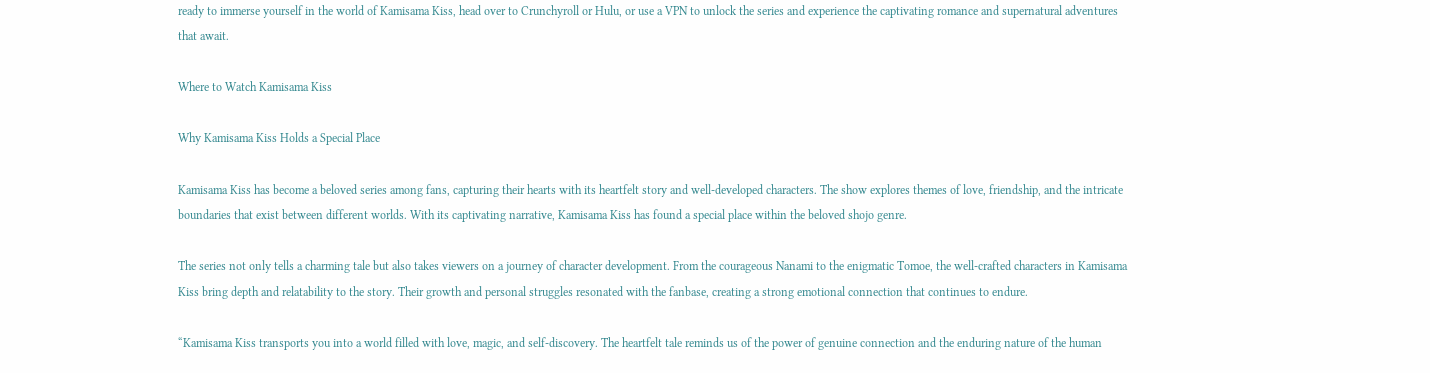ready to immerse yourself in the world of Kamisama Kiss, head over to Crunchyroll or Hulu, or use a VPN to unlock the series and experience the captivating romance and supernatural adventures that await.

Where to Watch Kamisama Kiss

Why Kamisama Kiss Holds a Special Place

Kamisama Kiss has become a beloved series among fans, capturing their hearts with its heartfelt story and well-developed characters. The show explores themes of love, friendship, and the intricate boundaries that exist between different worlds. With its captivating narrative, Kamisama Kiss has found a special place within the beloved shojo genre.

The series not only tells a charming tale but also takes viewers on a journey of character development. From the courageous Nanami to the enigmatic Tomoe, the well-crafted characters in Kamisama Kiss bring depth and relatability to the story. Their growth and personal struggles resonated with the fanbase, creating a strong emotional connection that continues to endure.

“Kamisama Kiss transports you into a world filled with love, magic, and self-discovery. The heartfelt tale reminds us of the power of genuine connection and the enduring nature of the human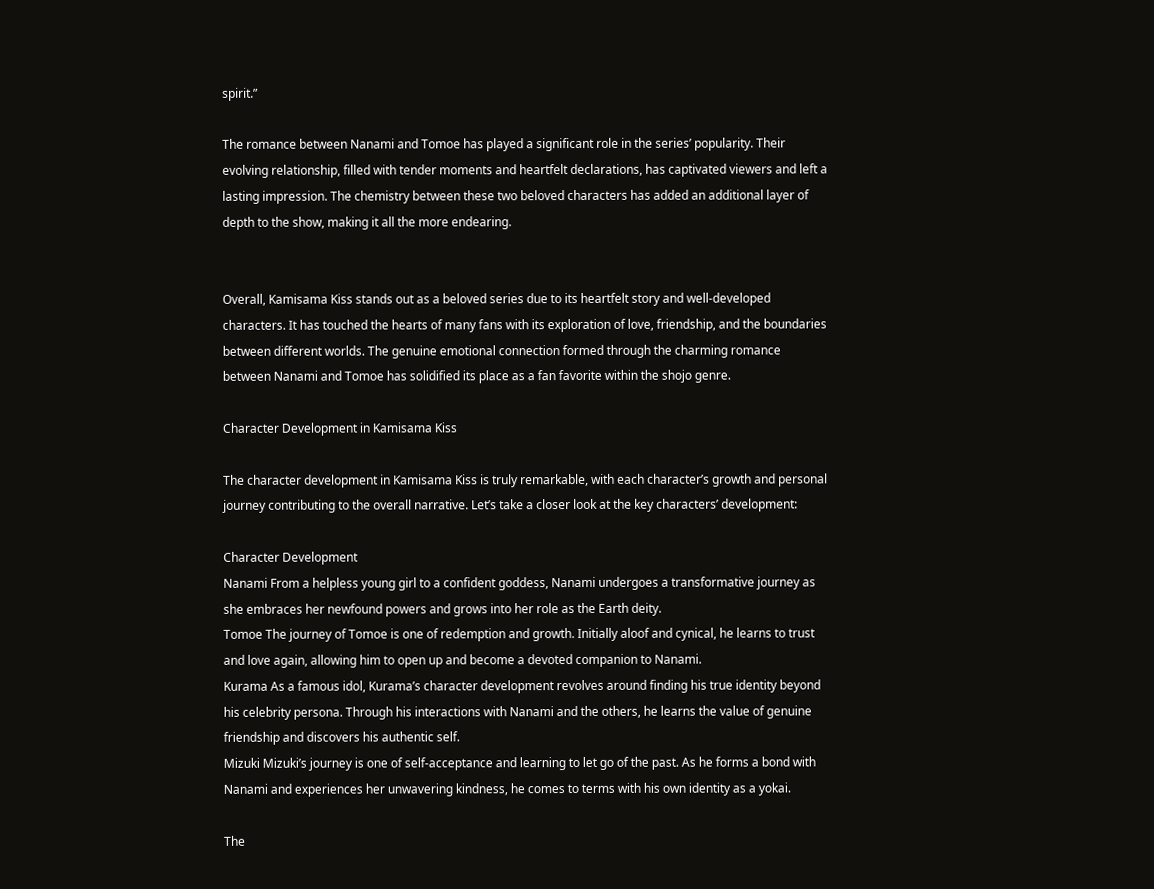spirit.”

The romance between Nanami and Tomoe has played a significant role in the series’ popularity. Their evolving relationship, filled with tender moments and heartfelt declarations, has captivated viewers and left a lasting impression. The chemistry between these two beloved characters has added an additional layer of depth to the show, making it all the more endearing.


Overall, Kamisama Kiss stands out as a beloved series due to its heartfelt story and well-developed characters. It has touched the hearts of many fans with its exploration of love, friendship, and the boundaries between different worlds. The genuine emotional connection formed through the charming romance between Nanami and Tomoe has solidified its place as a fan favorite within the shojo genre.

Character Development in Kamisama Kiss

The character development in Kamisama Kiss is truly remarkable, with each character’s growth and personal journey contributing to the overall narrative. Let’s take a closer look at the key characters’ development:

Character Development
Nanami From a helpless young girl to a confident goddess, Nanami undergoes a transformative journey as she embraces her newfound powers and grows into her role as the Earth deity.
Tomoe The journey of Tomoe is one of redemption and growth. Initially aloof and cynical, he learns to trust and love again, allowing him to open up and become a devoted companion to Nanami.
Kurama As a famous idol, Kurama’s character development revolves around finding his true identity beyond his celebrity persona. Through his interactions with Nanami and the others, he learns the value of genuine friendship and discovers his authentic self.
Mizuki Mizuki’s journey is one of self-acceptance and learning to let go of the past. As he forms a bond with Nanami and experiences her unwavering kindness, he comes to terms with his own identity as a yokai.

The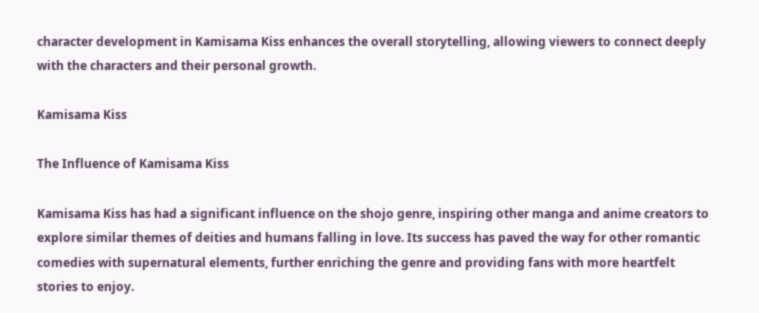character development in Kamisama Kiss enhances the overall storytelling, allowing viewers to connect deeply with the characters and their personal growth.

Kamisama Kiss

The Influence of Kamisama Kiss

Kamisama Kiss has had a significant influence on the shojo genre, inspiring other manga and anime creators to explore similar themes of deities and humans falling in love. Its success has paved the way for other romantic comedies with supernatural elements, further enriching the genre and providing fans with more heartfelt stories to enjoy.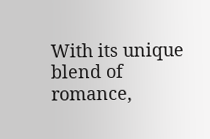With its unique blend of romance,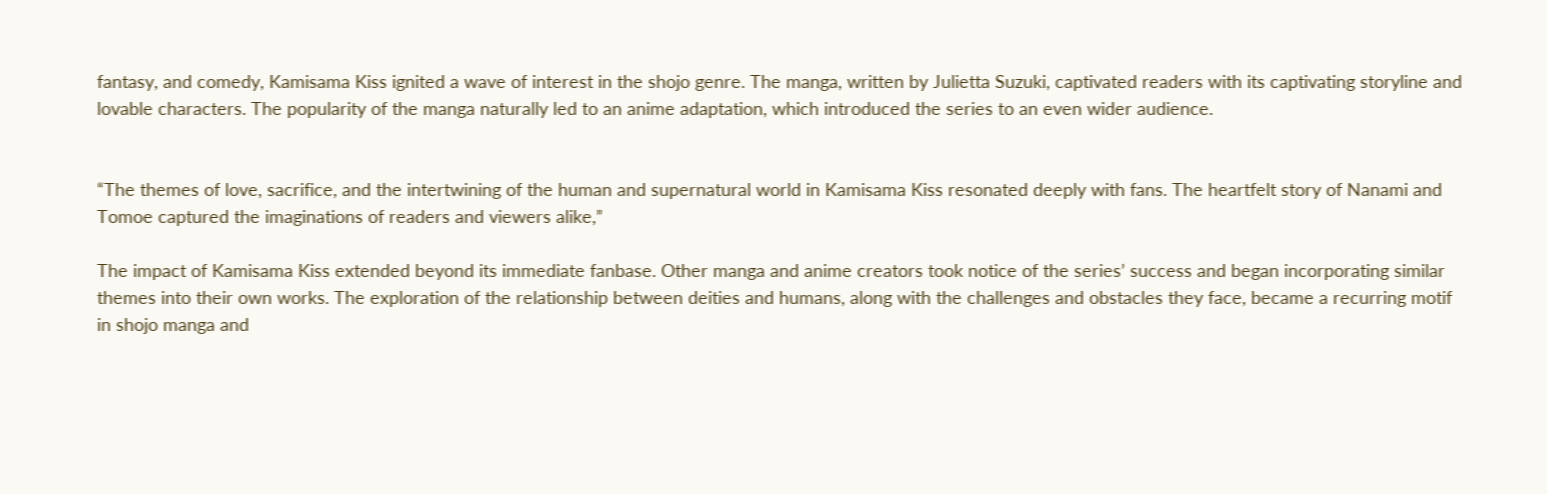fantasy, and comedy, Kamisama Kiss ignited a wave of interest in the shojo genre. The manga, written by Julietta Suzuki, captivated readers with its captivating storyline and lovable characters. The popularity of the manga naturally led to an anime adaptation, which introduced the series to an even wider audience.


“The themes of love, sacrifice, and the intertwining of the human and supernatural world in Kamisama Kiss resonated deeply with fans. The heartfelt story of Nanami and Tomoe captured the imaginations of readers and viewers alike,”

The impact of Kamisama Kiss extended beyond its immediate fanbase. Other manga and anime creators took notice of the series’ success and began incorporating similar themes into their own works. The exploration of the relationship between deities and humans, along with the challenges and obstacles they face, became a recurring motif in shojo manga and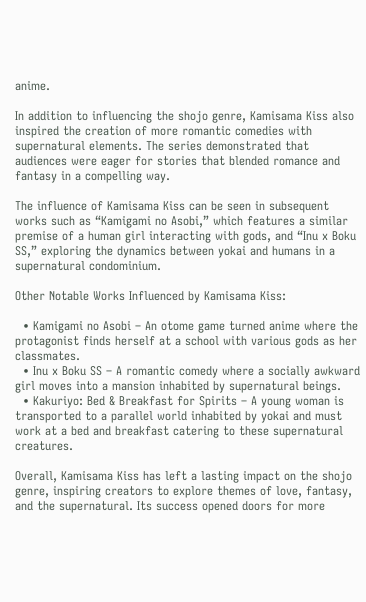anime.

In addition to influencing the shojo genre, Kamisama Kiss also inspired the creation of more romantic comedies with supernatural elements. The series demonstrated that audiences were eager for stories that blended romance and fantasy in a compelling way.

The influence of Kamisama Kiss can be seen in subsequent works such as “Kamigami no Asobi,” which features a similar premise of a human girl interacting with gods, and “Inu x Boku SS,” exploring the dynamics between yokai and humans in a supernatural condominium.

Other Notable Works Influenced by Kamisama Kiss:

  • Kamigami no Asobi – An otome game turned anime where the protagonist finds herself at a school with various gods as her classmates.
  • Inu x Boku SS – A romantic comedy where a socially awkward girl moves into a mansion inhabited by supernatural beings.
  • Kakuriyo: Bed & Breakfast for Spirits – A young woman is transported to a parallel world inhabited by yokai and must work at a bed and breakfast catering to these supernatural creatures.

Overall, Kamisama Kiss has left a lasting impact on the shojo genre, inspiring creators to explore themes of love, fantasy, and the supernatural. Its success opened doors for more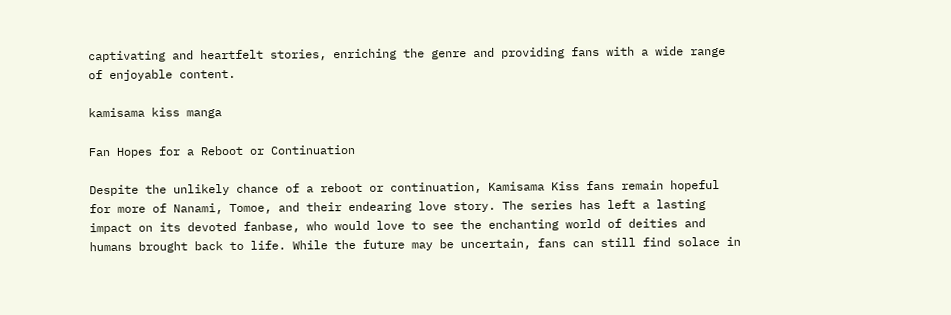captivating and heartfelt stories, enriching the genre and providing fans with a wide range of enjoyable content.

kamisama kiss manga

Fan Hopes for a Reboot or Continuation

Despite the unlikely chance of a reboot or continuation, Kamisama Kiss fans remain hopeful for more of Nanami, Tomoe, and their endearing love story. The series has left a lasting impact on its devoted fanbase, who would love to see the enchanting world of deities and humans brought back to life. While the future may be uncertain, fans can still find solace in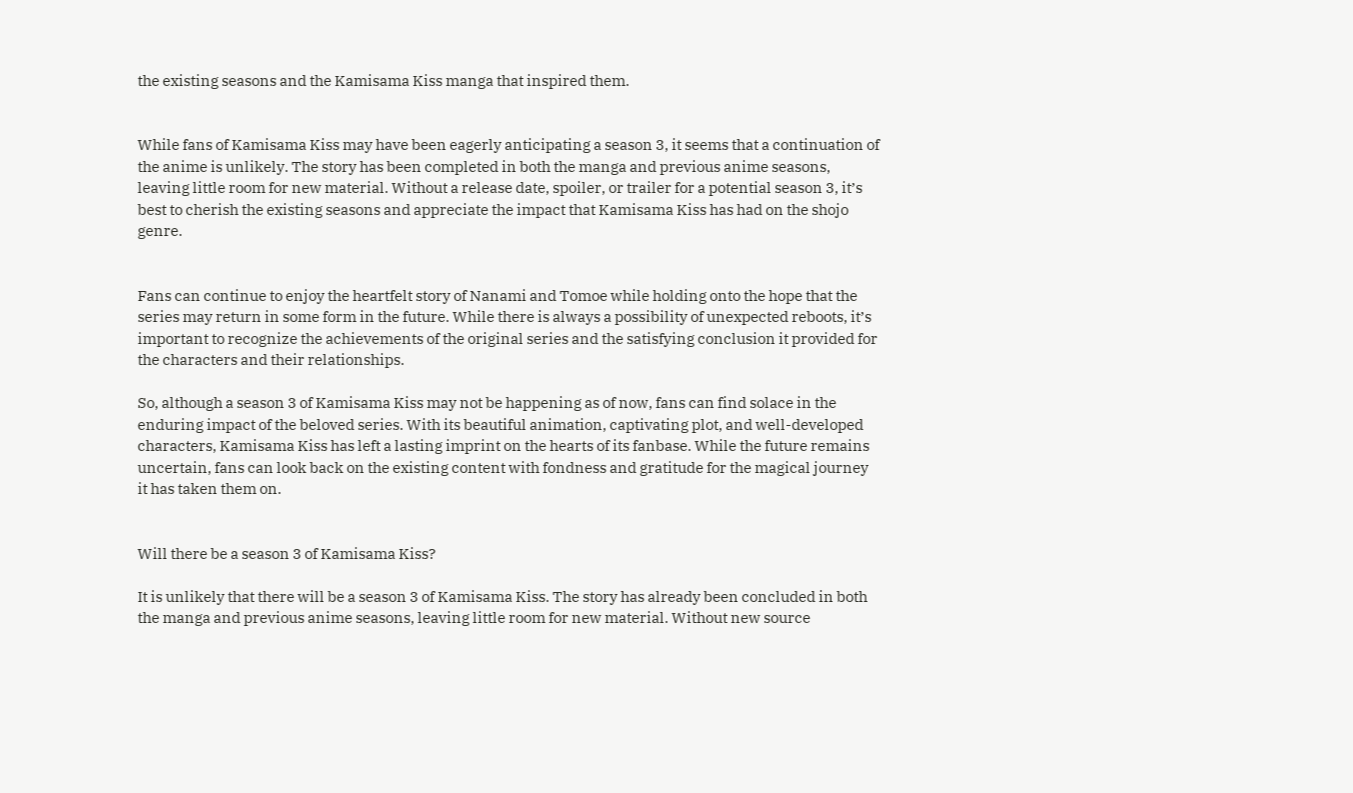the existing seasons and the Kamisama Kiss manga that inspired them.


While fans of Kamisama Kiss may have been eagerly anticipating a season 3, it seems that a continuation of the anime is unlikely. The story has been completed in both the manga and previous anime seasons, leaving little room for new material. Without a release date, spoiler, or trailer for a potential season 3, it’s best to cherish the existing seasons and appreciate the impact that Kamisama Kiss has had on the shojo genre.


Fans can continue to enjoy the heartfelt story of Nanami and Tomoe while holding onto the hope that the series may return in some form in the future. While there is always a possibility of unexpected reboots, it’s important to recognize the achievements of the original series and the satisfying conclusion it provided for the characters and their relationships.

So, although a season 3 of Kamisama Kiss may not be happening as of now, fans can find solace in the enduring impact of the beloved series. With its beautiful animation, captivating plot, and well-developed characters, Kamisama Kiss has left a lasting imprint on the hearts of its fanbase. While the future remains uncertain, fans can look back on the existing content with fondness and gratitude for the magical journey it has taken them on.


Will there be a season 3 of Kamisama Kiss?

It is unlikely that there will be a season 3 of Kamisama Kiss. The story has already been concluded in both the manga and previous anime seasons, leaving little room for new material. Without new source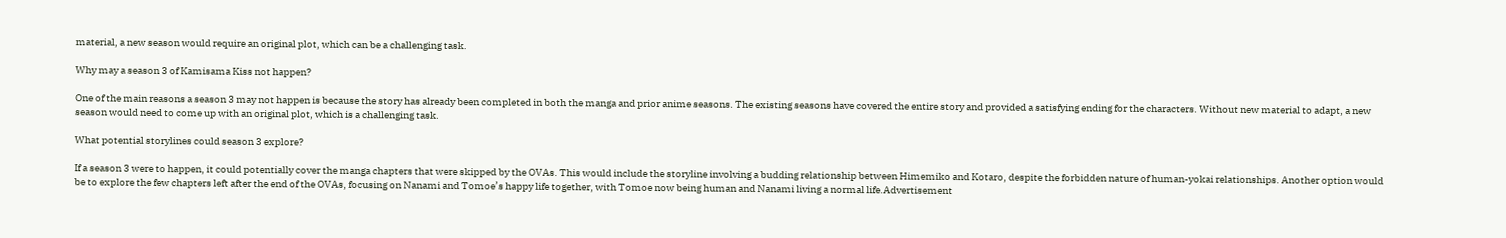material, a new season would require an original plot, which can be a challenging task.

Why may a season 3 of Kamisama Kiss not happen?

One of the main reasons a season 3 may not happen is because the story has already been completed in both the manga and prior anime seasons. The existing seasons have covered the entire story and provided a satisfying ending for the characters. Without new material to adapt, a new season would need to come up with an original plot, which is a challenging task.

What potential storylines could season 3 explore?

If a season 3 were to happen, it could potentially cover the manga chapters that were skipped by the OVAs. This would include the storyline involving a budding relationship between Himemiko and Kotaro, despite the forbidden nature of human-yokai relationships. Another option would be to explore the few chapters left after the end of the OVAs, focusing on Nanami and Tomoe’s happy life together, with Tomoe now being human and Nanami living a normal life.Advertisement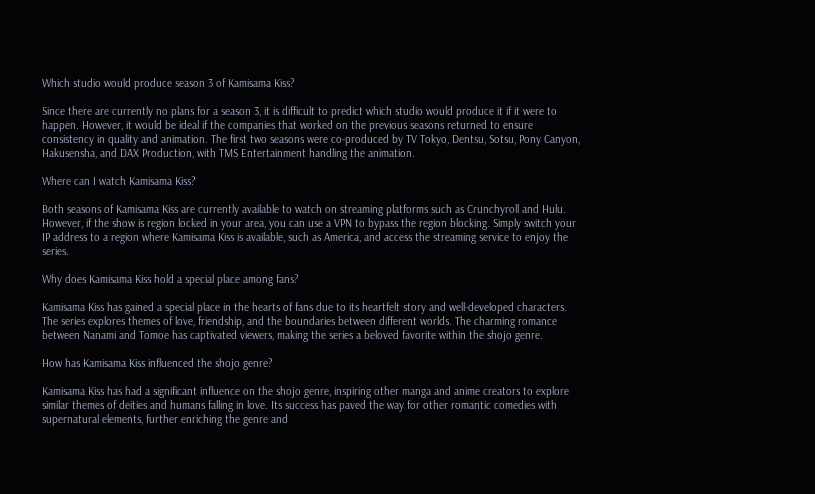Which studio would produce season 3 of Kamisama Kiss?

Since there are currently no plans for a season 3, it is difficult to predict which studio would produce it if it were to happen. However, it would be ideal if the companies that worked on the previous seasons returned to ensure consistency in quality and animation. The first two seasons were co-produced by TV Tokyo, Dentsu, Sotsu, Pony Canyon, Hakusensha, and DAX Production, with TMS Entertainment handling the animation.

Where can I watch Kamisama Kiss?

Both seasons of Kamisama Kiss are currently available to watch on streaming platforms such as Crunchyroll and Hulu. However, if the show is region locked in your area, you can use a VPN to bypass the region blocking. Simply switch your IP address to a region where Kamisama Kiss is available, such as America, and access the streaming service to enjoy the series.

Why does Kamisama Kiss hold a special place among fans?

Kamisama Kiss has gained a special place in the hearts of fans due to its heartfelt story and well-developed characters. The series explores themes of love, friendship, and the boundaries between different worlds. The charming romance between Nanami and Tomoe has captivated viewers, making the series a beloved favorite within the shojo genre.

How has Kamisama Kiss influenced the shojo genre?

Kamisama Kiss has had a significant influence on the shojo genre, inspiring other manga and anime creators to explore similar themes of deities and humans falling in love. Its success has paved the way for other romantic comedies with supernatural elements, further enriching the genre and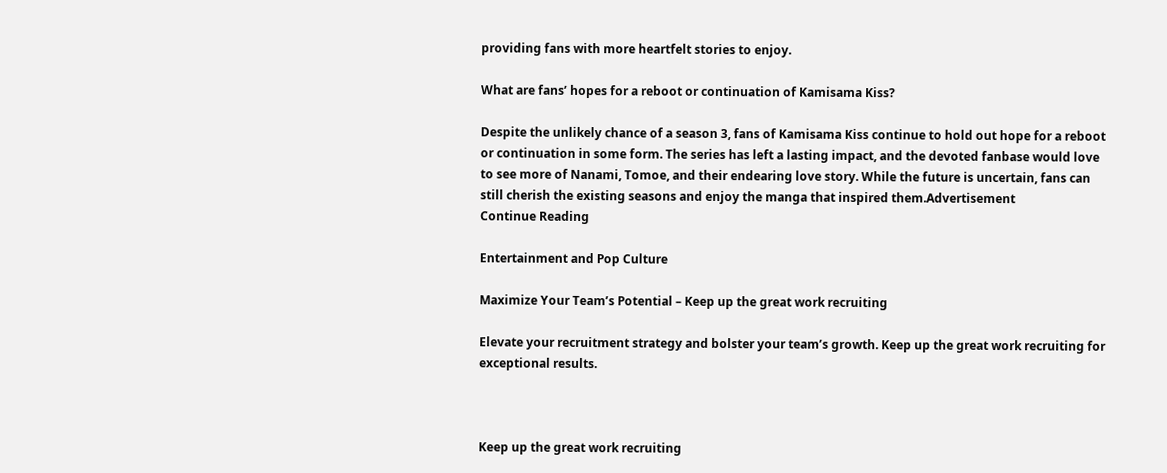providing fans with more heartfelt stories to enjoy.

What are fans’ hopes for a reboot or continuation of Kamisama Kiss?

Despite the unlikely chance of a season 3, fans of Kamisama Kiss continue to hold out hope for a reboot or continuation in some form. The series has left a lasting impact, and the devoted fanbase would love to see more of Nanami, Tomoe, and their endearing love story. While the future is uncertain, fans can still cherish the existing seasons and enjoy the manga that inspired them.Advertisement
Continue Reading

Entertainment and Pop Culture

Maximize Your Team’s Potential – Keep up the great work recruiting

Elevate your recruitment strategy and bolster your team’s growth. Keep up the great work recruiting for exceptional results.



Keep up the great work recruiting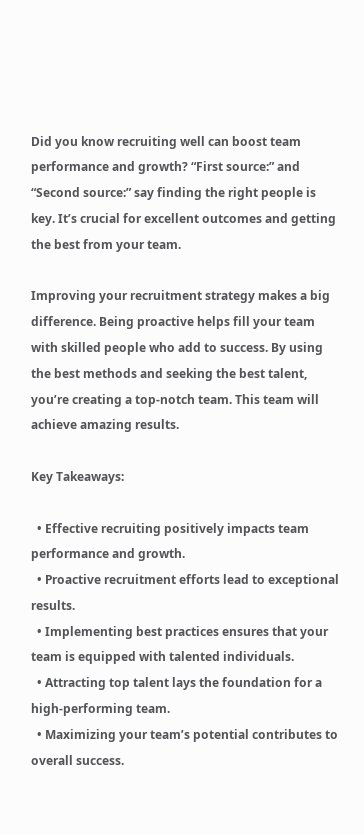Did you know recruiting well can boost team performance and growth? “First source:” and “Second source:” say finding the right people is key. It’s crucial for excellent outcomes and getting the best from your team.

Improving your recruitment strategy makes a big difference. Being proactive helps fill your team with skilled people who add to success. By using the best methods and seeking the best talent, you’re creating a top-notch team. This team will achieve amazing results.

Key Takeaways:

  • Effective recruiting positively impacts team performance and growth.
  • Proactive recruitment efforts lead to exceptional results.
  • Implementing best practices ensures that your team is equipped with talented individuals.
  • Attracting top talent lays the foundation for a high-performing team.
  • Maximizing your team’s potential contributes to overall success.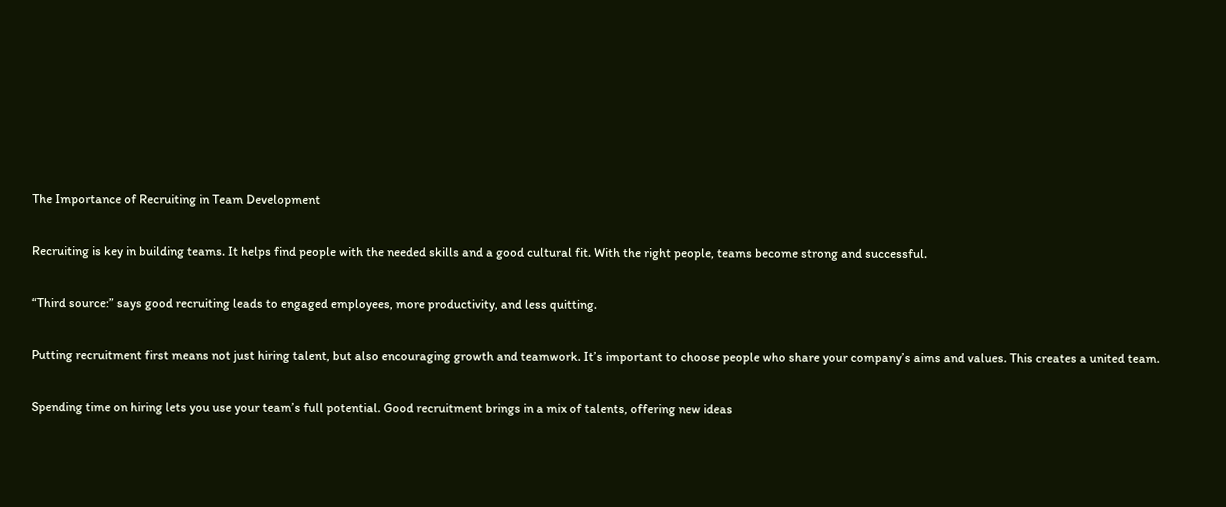The Importance of Recruiting in Team Development

Recruiting is key in building teams. It helps find people with the needed skills and a good cultural fit. With the right people, teams become strong and successful.

“Third source:” says good recruiting leads to engaged employees, more productivity, and less quitting.

Putting recruitment first means not just hiring talent, but also encouraging growth and teamwork. It’s important to choose people who share your company’s aims and values. This creates a united team.

Spending time on hiring lets you use your team’s full potential. Good recruitment brings in a mix of talents, offering new ideas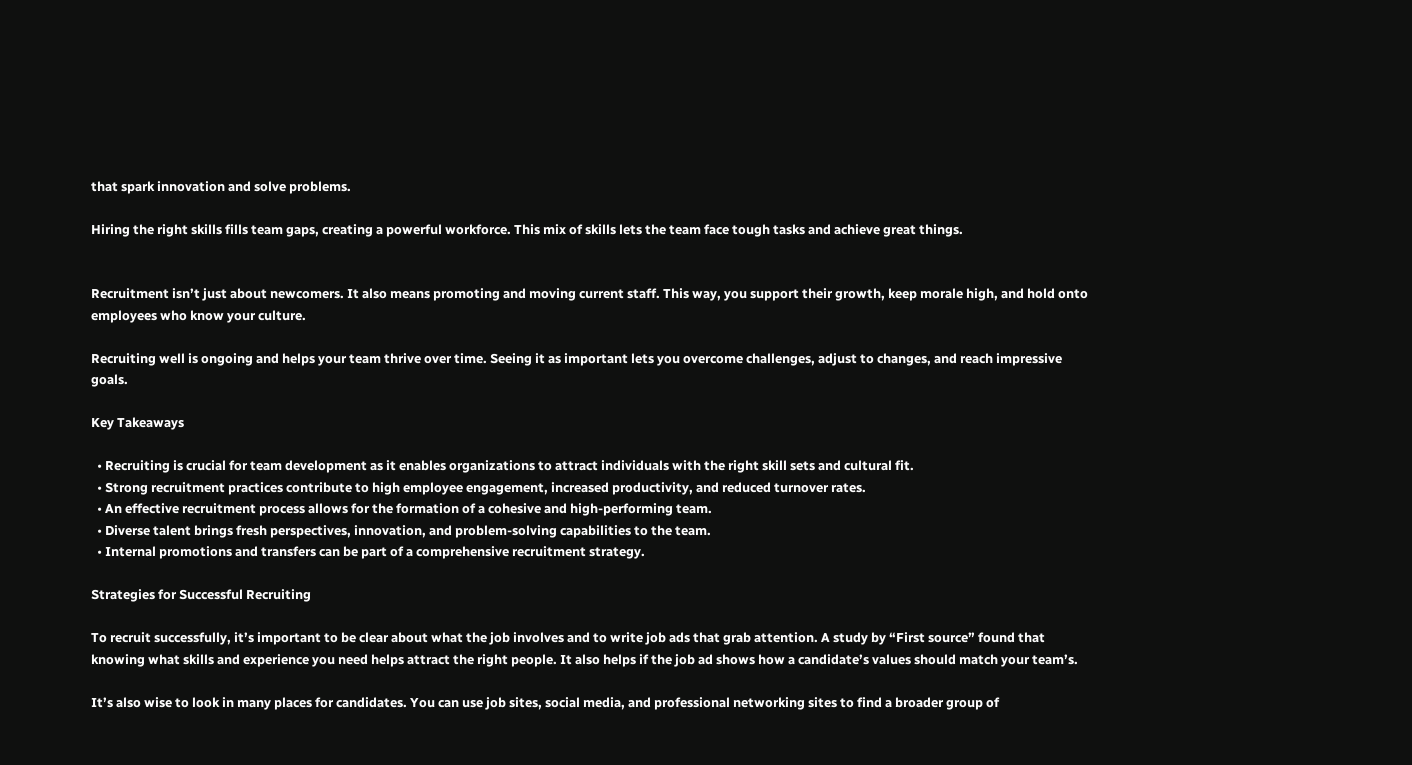that spark innovation and solve problems.

Hiring the right skills fills team gaps, creating a powerful workforce. This mix of skills lets the team face tough tasks and achieve great things.


Recruitment isn’t just about newcomers. It also means promoting and moving current staff. This way, you support their growth, keep morale high, and hold onto employees who know your culture.

Recruiting well is ongoing and helps your team thrive over time. Seeing it as important lets you overcome challenges, adjust to changes, and reach impressive goals.

Key Takeaways

  • Recruiting is crucial for team development as it enables organizations to attract individuals with the right skill sets and cultural fit.
  • Strong recruitment practices contribute to high employee engagement, increased productivity, and reduced turnover rates.
  • An effective recruitment process allows for the formation of a cohesive and high-performing team.
  • Diverse talent brings fresh perspectives, innovation, and problem-solving capabilities to the team.
  • Internal promotions and transfers can be part of a comprehensive recruitment strategy.

Strategies for Successful Recruiting

To recruit successfully, it’s important to be clear about what the job involves and to write job ads that grab attention. A study by “First source” found that knowing what skills and experience you need helps attract the right people. It also helps if the job ad shows how a candidate’s values should match your team’s.

It’s also wise to look in many places for candidates. You can use job sites, social media, and professional networking sites to find a broader group of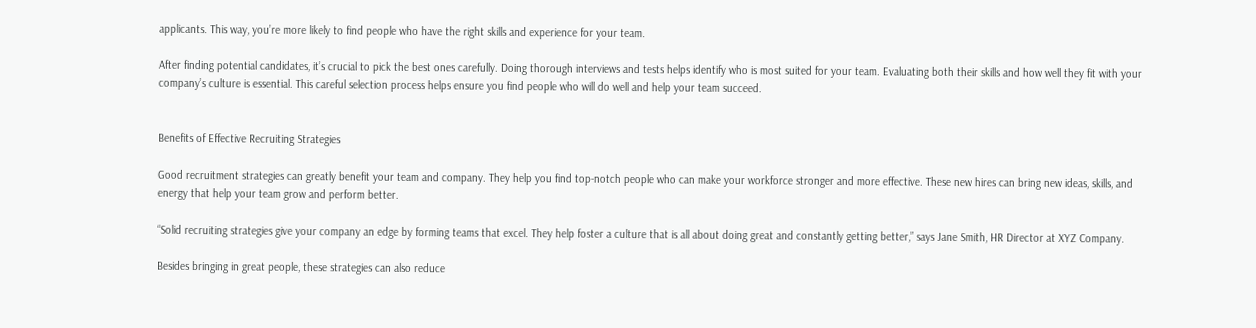applicants. This way, you’re more likely to find people who have the right skills and experience for your team.

After finding potential candidates, it’s crucial to pick the best ones carefully. Doing thorough interviews and tests helps identify who is most suited for your team. Evaluating both their skills and how well they fit with your company’s culture is essential. This careful selection process helps ensure you find people who will do well and help your team succeed.


Benefits of Effective Recruiting Strategies

Good recruitment strategies can greatly benefit your team and company. They help you find top-notch people who can make your workforce stronger and more effective. These new hires can bring new ideas, skills, and energy that help your team grow and perform better.

“Solid recruiting strategies give your company an edge by forming teams that excel. They help foster a culture that is all about doing great and constantly getting better,” says Jane Smith, HR Director at XYZ Company.

Besides bringing in great people, these strategies can also reduce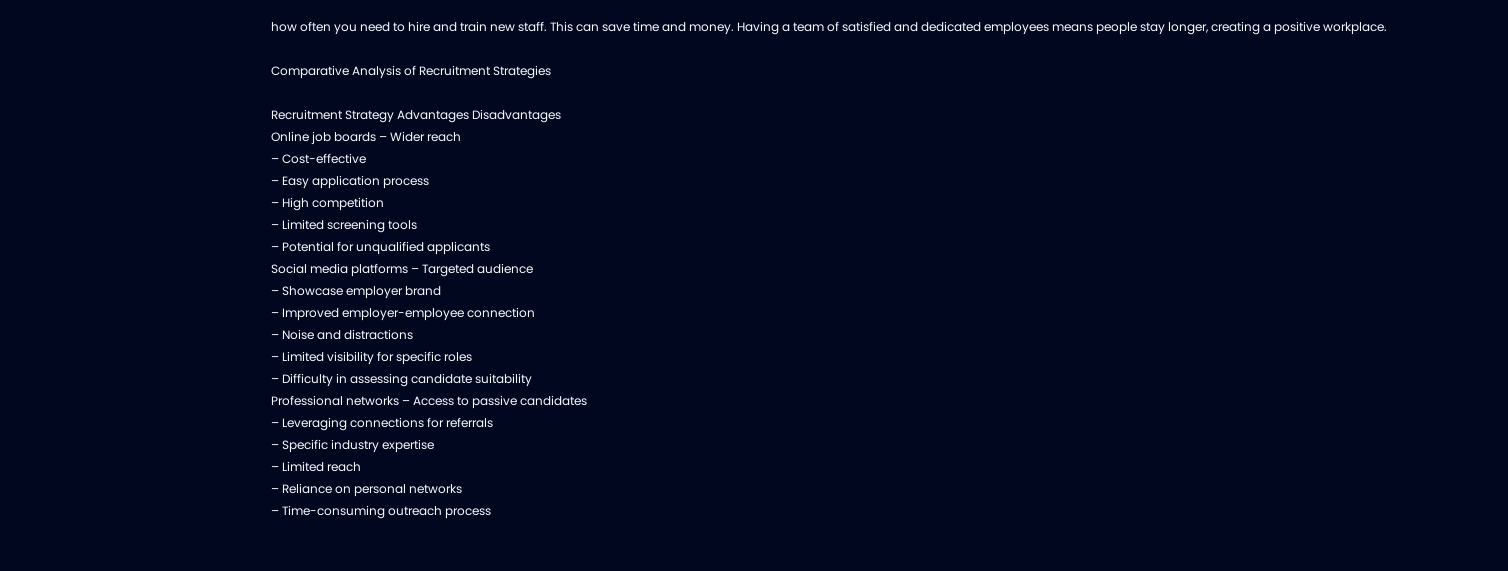how often you need to hire and train new staff. This can save time and money. Having a team of satisfied and dedicated employees means people stay longer, creating a positive workplace.

Comparative Analysis of Recruitment Strategies

Recruitment Strategy Advantages Disadvantages
Online job boards – Wider reach
– Cost-effective
– Easy application process
– High competition
– Limited screening tools
– Potential for unqualified applicants
Social media platforms – Targeted audience
– Showcase employer brand
– Improved employer-employee connection
– Noise and distractions
– Limited visibility for specific roles
– Difficulty in assessing candidate suitability
Professional networks – Access to passive candidates
– Leveraging connections for referrals
– Specific industry expertise
– Limited reach
– Reliance on personal networks
– Time-consuming outreach process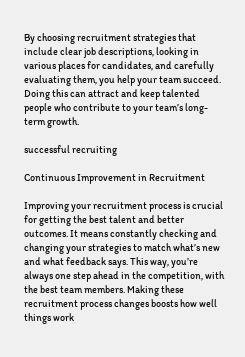By choosing recruitment strategies that include clear job descriptions, looking in various places for candidates, and carefully evaluating them, you help your team succeed. Doing this can attract and keep talented people who contribute to your team’s long-term growth.

successful recruiting

Continuous Improvement in Recruitment

Improving your recruitment process is crucial for getting the best talent and better outcomes. It means constantly checking and changing your strategies to match what’s new and what feedback says. This way, you’re always one step ahead in the competition, with the best team members. Making these recruitment process changes boosts how well things work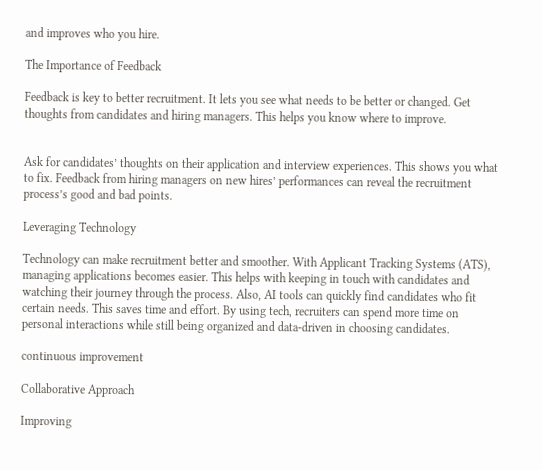and improves who you hire.

The Importance of Feedback

Feedback is key to better recruitment. It lets you see what needs to be better or changed. Get thoughts from candidates and hiring managers. This helps you know where to improve.


Ask for candidates’ thoughts on their application and interview experiences. This shows you what to fix. Feedback from hiring managers on new hires’ performances can reveal the recruitment process’s good and bad points.

Leveraging Technology

Technology can make recruitment better and smoother. With Applicant Tracking Systems (ATS), managing applications becomes easier. This helps with keeping in touch with candidates and watching their journey through the process. Also, AI tools can quickly find candidates who fit certain needs. This saves time and effort. By using tech, recruiters can spend more time on personal interactions while still being organized and data-driven in choosing candidates.

continuous improvement

Collaborative Approach

Improving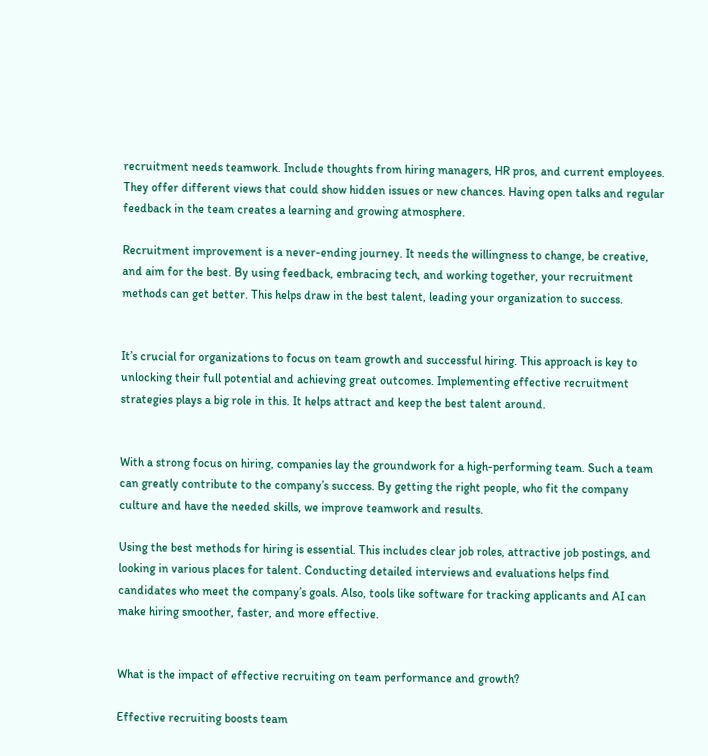recruitment needs teamwork. Include thoughts from hiring managers, HR pros, and current employees. They offer different views that could show hidden issues or new chances. Having open talks and regular feedback in the team creates a learning and growing atmosphere.

Recruitment improvement is a never-ending journey. It needs the willingness to change, be creative, and aim for the best. By using feedback, embracing tech, and working together, your recruitment methods can get better. This helps draw in the best talent, leading your organization to success.


It’s crucial for organizations to focus on team growth and successful hiring. This approach is key to unlocking their full potential and achieving great outcomes. Implementing effective recruitment strategies plays a big role in this. It helps attract and keep the best talent around.


With a strong focus on hiring, companies lay the groundwork for a high-performing team. Such a team can greatly contribute to the company’s success. By getting the right people, who fit the company culture and have the needed skills, we improve teamwork and results.

Using the best methods for hiring is essential. This includes clear job roles, attractive job postings, and looking in various places for talent. Conducting detailed interviews and evaluations helps find candidates who meet the company’s goals. Also, tools like software for tracking applicants and AI can make hiring smoother, faster, and more effective.


What is the impact of effective recruiting on team performance and growth?

Effective recruiting boosts team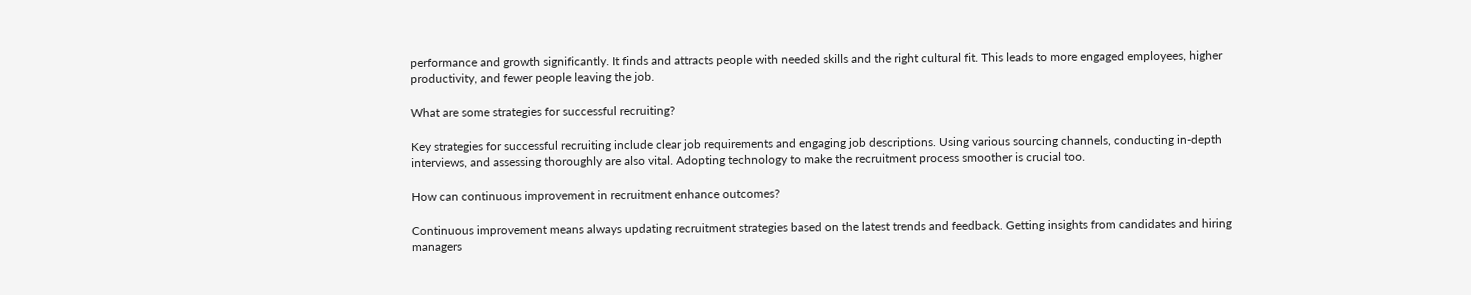performance and growth significantly. It finds and attracts people with needed skills and the right cultural fit. This leads to more engaged employees, higher productivity, and fewer people leaving the job.

What are some strategies for successful recruiting?

Key strategies for successful recruiting include clear job requirements and engaging job descriptions. Using various sourcing channels, conducting in-depth interviews, and assessing thoroughly are also vital. Adopting technology to make the recruitment process smoother is crucial too.

How can continuous improvement in recruitment enhance outcomes?

Continuous improvement means always updating recruitment strategies based on the latest trends and feedback. Getting insights from candidates and hiring managers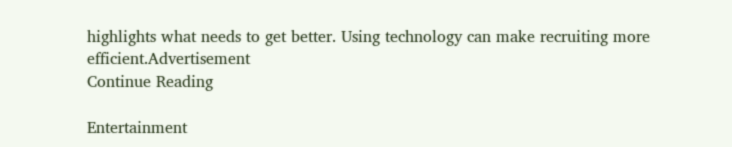highlights what needs to get better. Using technology can make recruiting more efficient.Advertisement
Continue Reading

Entertainment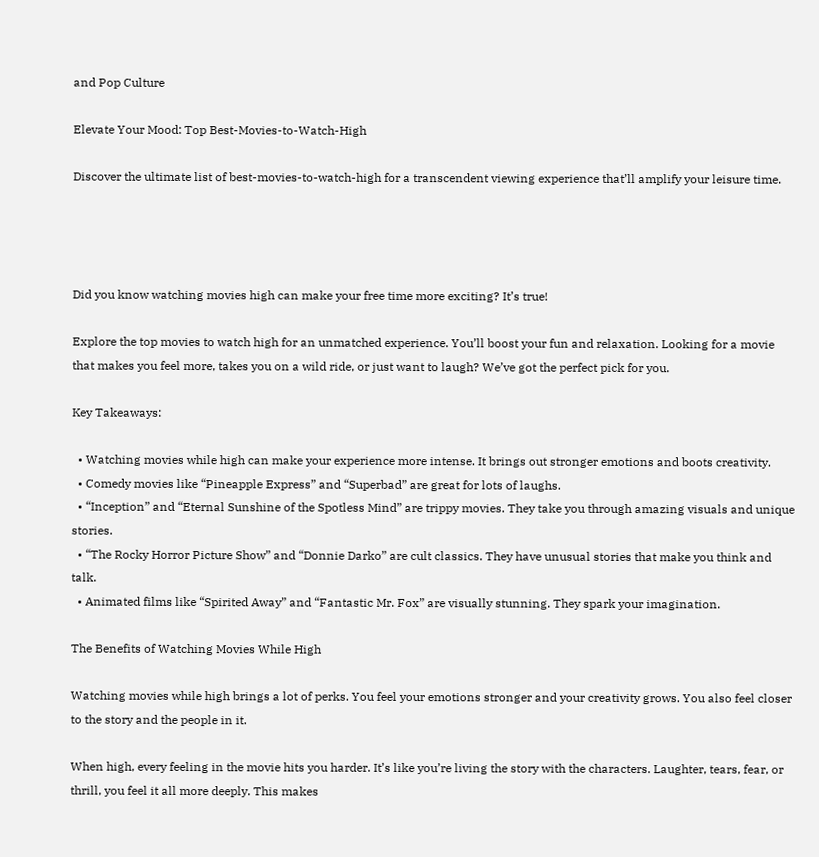and Pop Culture

Elevate Your Mood: Top Best-Movies-to-Watch-High

Discover the ultimate list of best-movies-to-watch-high for a transcendent viewing experience that’ll amplify your leisure time.




Did you know watching movies high can make your free time more exciting? It’s true!

Explore the top movies to watch high for an unmatched experience. You’ll boost your fun and relaxation. Looking for a movie that makes you feel more, takes you on a wild ride, or just want to laugh? We’ve got the perfect pick for you.

Key Takeaways:

  • Watching movies while high can make your experience more intense. It brings out stronger emotions and boots creativity.
  • Comedy movies like “Pineapple Express” and “Superbad” are great for lots of laughs.
  • “Inception” and “Eternal Sunshine of the Spotless Mind” are trippy movies. They take you through amazing visuals and unique stories.
  • “The Rocky Horror Picture Show” and “Donnie Darko” are cult classics. They have unusual stories that make you think and talk.
  • Animated films like “Spirited Away” and “Fantastic Mr. Fox” are visually stunning. They spark your imagination.

The Benefits of Watching Movies While High

Watching movies while high brings a lot of perks. You feel your emotions stronger and your creativity grows. You also feel closer to the story and the people in it.

When high, every feeling in the movie hits you harder. It’s like you’re living the story with the characters. Laughter, tears, fear, or thrill, you feel it all more deeply. This makes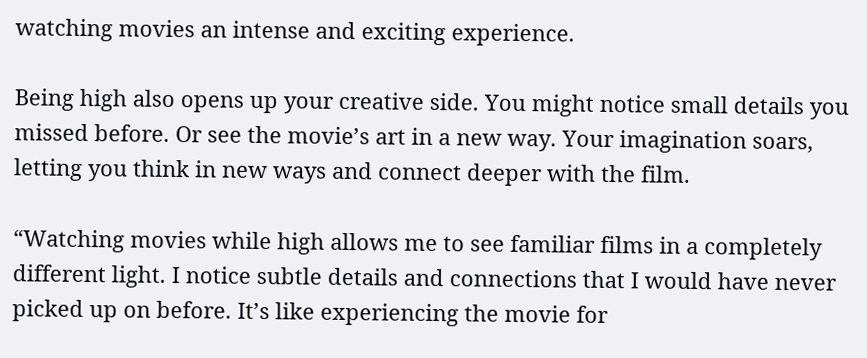watching movies an intense and exciting experience.

Being high also opens up your creative side. You might notice small details you missed before. Or see the movie’s art in a new way. Your imagination soars, letting you think in new ways and connect deeper with the film.

“Watching movies while high allows me to see familiar films in a completely different light. I notice subtle details and connections that I would have never picked up on before. It’s like experiencing the movie for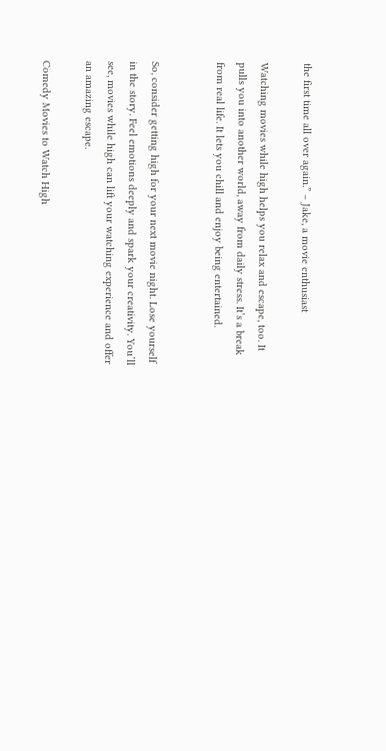the first time all over again.” – Jake, a movie enthusiast

Watching movies while high helps you relax and escape, too. It pulls you into another world, away from daily stress. It’s a break from real life. It lets you chill and enjoy being entertained.


So, consider getting high for your next movie night. Lose yourself in the story. Feel emotions deeply and spark your creativity. You’ll see, movies while high can lift your watching experience and offer an amazing escape.

Comedy Movies to Watch High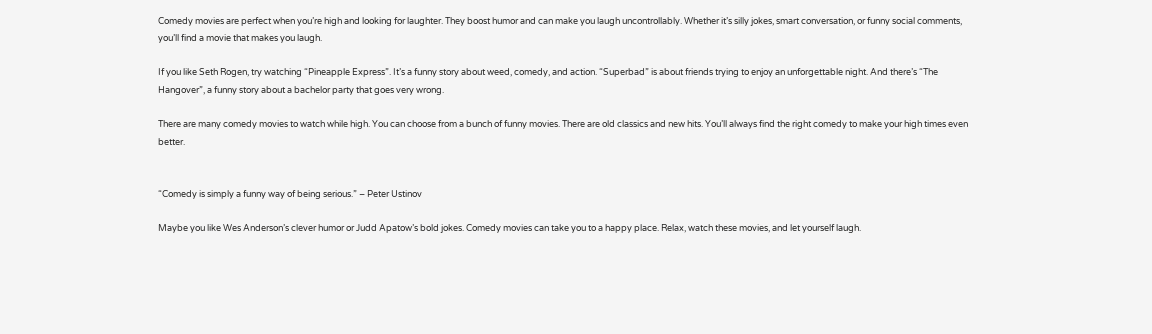Comedy movies are perfect when you’re high and looking for laughter. They boost humor and can make you laugh uncontrollably. Whether it’s silly jokes, smart conversation, or funny social comments, you’ll find a movie that makes you laugh.

If you like Seth Rogen, try watching “Pineapple Express”. It’s a funny story about weed, comedy, and action. “Superbad” is about friends trying to enjoy an unforgettable night. And there’s “The Hangover”, a funny story about a bachelor party that goes very wrong.

There are many comedy movies to watch while high. You can choose from a bunch of funny movies. There are old classics and new hits. You’ll always find the right comedy to make your high times even better.


“Comedy is simply a funny way of being serious.” – Peter Ustinov

Maybe you like Wes Anderson’s clever humor or Judd Apatow’s bold jokes. Comedy movies can take you to a happy place. Relax, watch these movies, and let yourself laugh.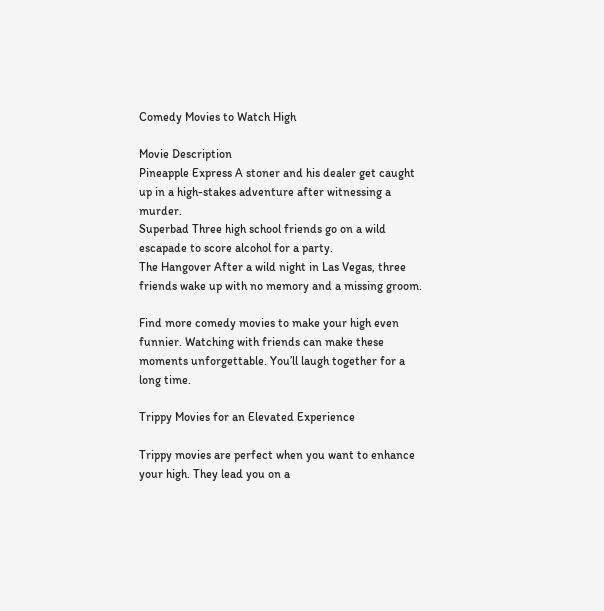Comedy Movies to Watch High

Movie Description
Pineapple Express A stoner and his dealer get caught up in a high-stakes adventure after witnessing a murder.
Superbad Three high school friends go on a wild escapade to score alcohol for a party.
The Hangover After a wild night in Las Vegas, three friends wake up with no memory and a missing groom.

Find more comedy movies to make your high even funnier. Watching with friends can make these moments unforgettable. You’ll laugh together for a long time.

Trippy Movies for an Elevated Experience

Trippy movies are perfect when you want to enhance your high. They lead you on a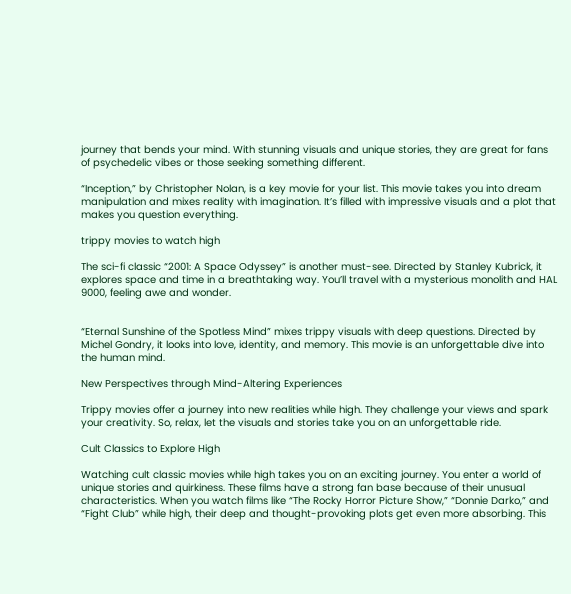journey that bends your mind. With stunning visuals and unique stories, they are great for fans of psychedelic vibes or those seeking something different.

“Inception,” by Christopher Nolan, is a key movie for your list. This movie takes you into dream manipulation and mixes reality with imagination. It’s filled with impressive visuals and a plot that makes you question everything.

trippy movies to watch high

The sci-fi classic “2001: A Space Odyssey” is another must-see. Directed by Stanley Kubrick, it explores space and time in a breathtaking way. You’ll travel with a mysterious monolith and HAL 9000, feeling awe and wonder.


“Eternal Sunshine of the Spotless Mind” mixes trippy visuals with deep questions. Directed by Michel Gondry, it looks into love, identity, and memory. This movie is an unforgettable dive into the human mind.

New Perspectives through Mind-Altering Experiences

Trippy movies offer a journey into new realities while high. They challenge your views and spark your creativity. So, relax, let the visuals and stories take you on an unforgettable ride.

Cult Classics to Explore High

Watching cult classic movies while high takes you on an exciting journey. You enter a world of unique stories and quirkiness. These films have a strong fan base because of their unusual characteristics. When you watch films like “The Rocky Horror Picture Show,” “Donnie Darko,” and “Fight Club” while high, their deep and thought-provoking plots get even more absorbing. This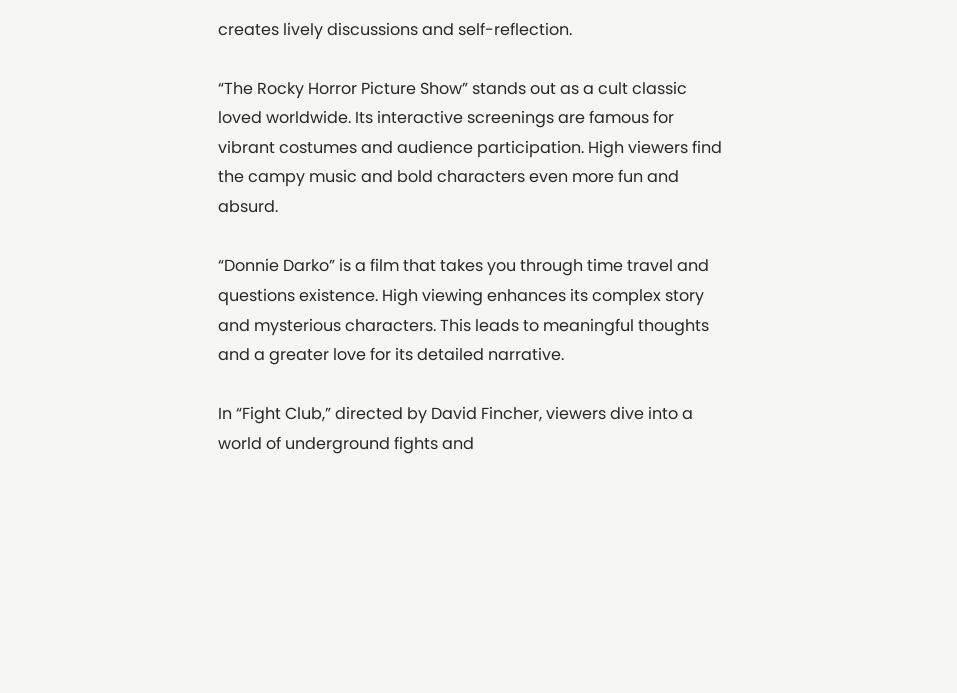creates lively discussions and self-reflection.

“The Rocky Horror Picture Show” stands out as a cult classic loved worldwide. Its interactive screenings are famous for vibrant costumes and audience participation. High viewers find the campy music and bold characters even more fun and absurd.

“Donnie Darko” is a film that takes you through time travel and questions existence. High viewing enhances its complex story and mysterious characters. This leads to meaningful thoughts and a greater love for its detailed narrative.

In “Fight Club,” directed by David Fincher, viewers dive into a world of underground fights and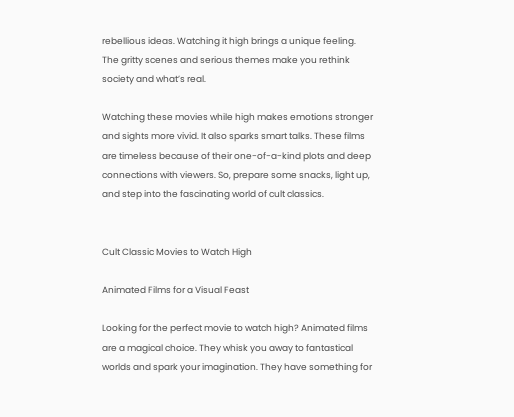rebellious ideas. Watching it high brings a unique feeling. The gritty scenes and serious themes make you rethink society and what’s real.

Watching these movies while high makes emotions stronger and sights more vivid. It also sparks smart talks. These films are timeless because of their one-of-a-kind plots and deep connections with viewers. So, prepare some snacks, light up, and step into the fascinating world of cult classics.


Cult Classic Movies to Watch High

Animated Films for a Visual Feast

Looking for the perfect movie to watch high? Animated films are a magical choice. They whisk you away to fantastical worlds and spark your imagination. They have something for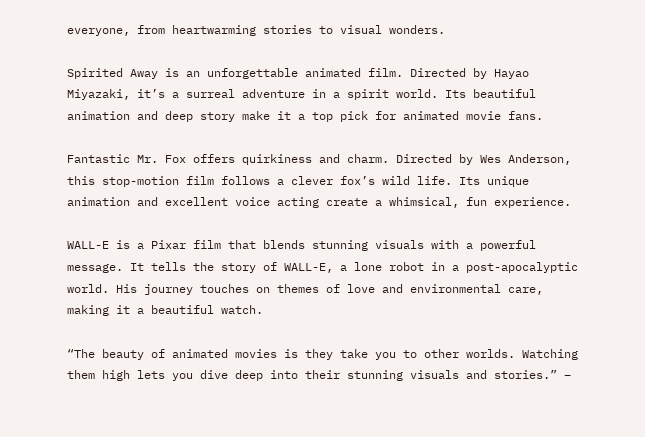everyone, from heartwarming stories to visual wonders.

Spirited Away is an unforgettable animated film. Directed by Hayao Miyazaki, it’s a surreal adventure in a spirit world. Its beautiful animation and deep story make it a top pick for animated movie fans.

Fantastic Mr. Fox offers quirkiness and charm. Directed by Wes Anderson, this stop-motion film follows a clever fox’s wild life. Its unique animation and excellent voice acting create a whimsical, fun experience.

WALL-E is a Pixar film that blends stunning visuals with a powerful message. It tells the story of WALL-E, a lone robot in a post-apocalyptic world. His journey touches on themes of love and environmental care, making it a beautiful watch.

“The beauty of animated movies is they take you to other worlds. Watching them high lets you dive deep into their stunning visuals and stories.” –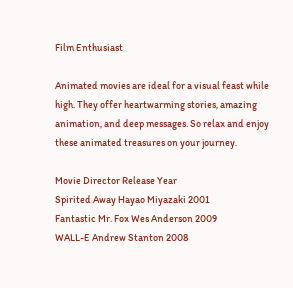Film Enthusiast

Animated movies are ideal for a visual feast while high. They offer heartwarming stories, amazing animation, and deep messages. So relax and enjoy these animated treasures on your journey.

Movie Director Release Year
Spirited Away Hayao Miyazaki 2001
Fantastic Mr. Fox Wes Anderson 2009
WALL-E Andrew Stanton 2008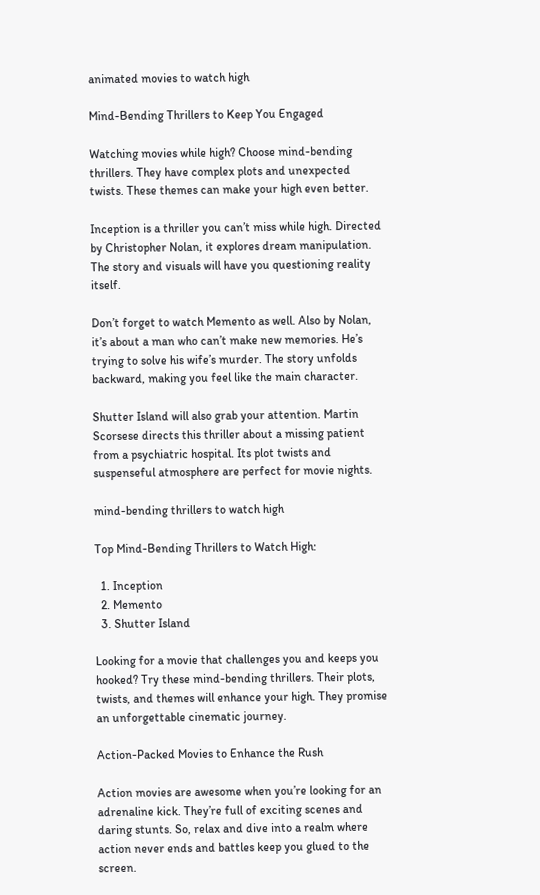animated movies to watch high

Mind-Bending Thrillers to Keep You Engaged

Watching movies while high? Choose mind-bending thrillers. They have complex plots and unexpected twists. These themes can make your high even better.

Inception is a thriller you can’t miss while high. Directed by Christopher Nolan, it explores dream manipulation. The story and visuals will have you questioning reality itself.

Don’t forget to watch Memento as well. Also by Nolan, it’s about a man who can’t make new memories. He’s trying to solve his wife’s murder. The story unfolds backward, making you feel like the main character.

Shutter Island will also grab your attention. Martin Scorsese directs this thriller about a missing patient from a psychiatric hospital. Its plot twists and suspenseful atmosphere are perfect for movie nights.

mind-bending thrillers to watch high

Top Mind-Bending Thrillers to Watch High:

  1. Inception
  2. Memento
  3. Shutter Island

Looking for a movie that challenges you and keeps you hooked? Try these mind-bending thrillers. Their plots, twists, and themes will enhance your high. They promise an unforgettable cinematic journey.

Action-Packed Movies to Enhance the Rush

Action movies are awesome when you’re looking for an adrenaline kick. They’re full of exciting scenes and daring stunts. So, relax and dive into a realm where action never ends and battles keep you glued to the screen.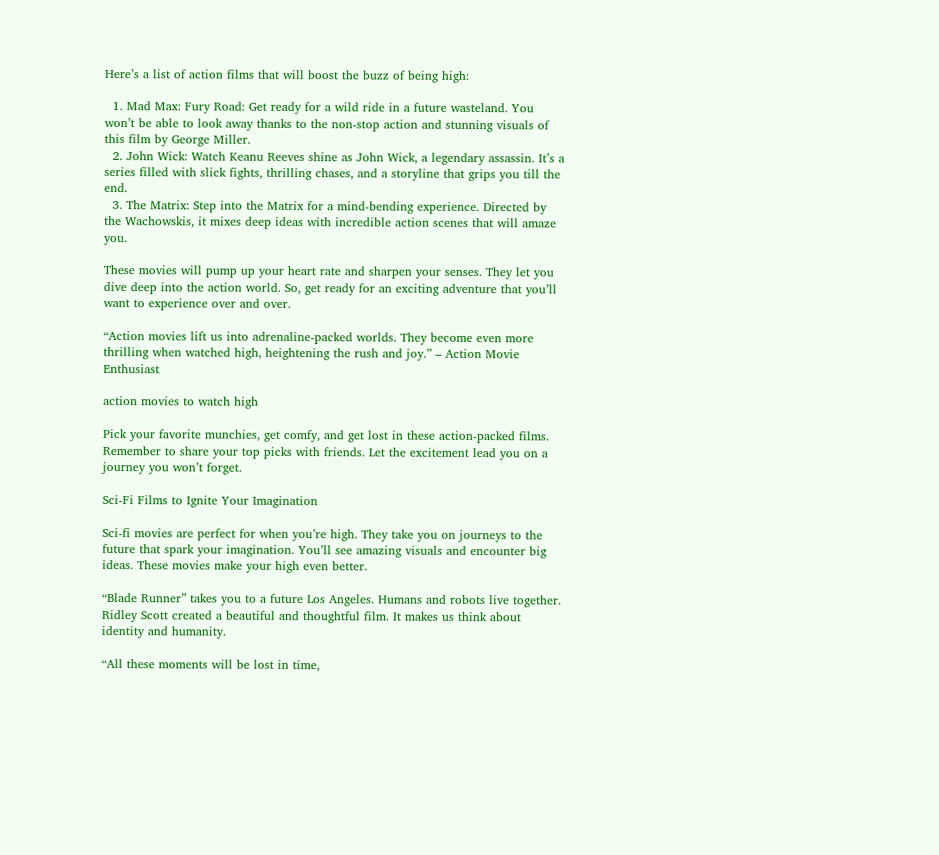Here’s a list of action films that will boost the buzz of being high:

  1. Mad Max: Fury Road: Get ready for a wild ride in a future wasteland. You won’t be able to look away thanks to the non-stop action and stunning visuals of this film by George Miller.
  2. John Wick: Watch Keanu Reeves shine as John Wick, a legendary assassin. It’s a series filled with slick fights, thrilling chases, and a storyline that grips you till the end.
  3. The Matrix: Step into the Matrix for a mind-bending experience. Directed by the Wachowskis, it mixes deep ideas with incredible action scenes that will amaze you.

These movies will pump up your heart rate and sharpen your senses. They let you dive deep into the action world. So, get ready for an exciting adventure that you’ll want to experience over and over.

“Action movies lift us into adrenaline-packed worlds. They become even more thrilling when watched high, heightening the rush and joy.” – Action Movie Enthusiast

action movies to watch high

Pick your favorite munchies, get comfy, and get lost in these action-packed films. Remember to share your top picks with friends. Let the excitement lead you on a journey you won’t forget.

Sci-Fi Films to Ignite Your Imagination

Sci-fi movies are perfect for when you’re high. They take you on journeys to the future that spark your imagination. You’ll see amazing visuals and encounter big ideas. These movies make your high even better.

“Blade Runner” takes you to a future Los Angeles. Humans and robots live together. Ridley Scott created a beautiful and thoughtful film. It makes us think about identity and humanity.

“All these moments will be lost in time,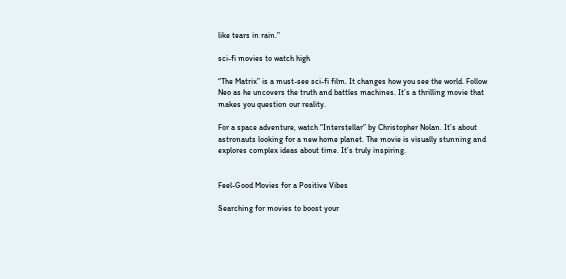like tears in rain.”

sci-fi movies to watch high

“The Matrix” is a must-see sci-fi film. It changes how you see the world. Follow Neo as he uncovers the truth and battles machines. It’s a thrilling movie that makes you question our reality.

For a space adventure, watch “Interstellar” by Christopher Nolan. It’s about astronauts looking for a new home planet. The movie is visually stunning and explores complex ideas about time. It’s truly inspiring.


Feel-Good Movies for a Positive Vibes

Searching for movies to boost your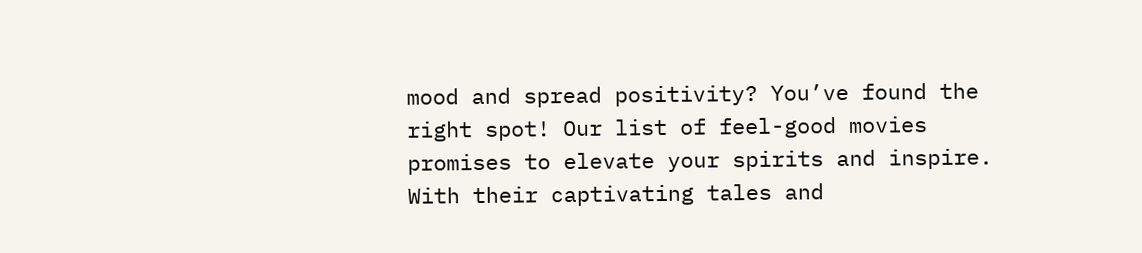mood and spread positivity? You’ve found the right spot! Our list of feel-good movies promises to elevate your spirits and inspire. With their captivating tales and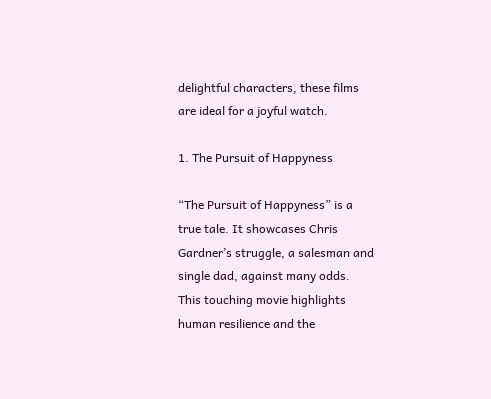delightful characters, these films are ideal for a joyful watch.

1. The Pursuit of Happyness

“The Pursuit of Happyness” is a true tale. It showcases Chris Gardner’s struggle, a salesman and single dad, against many odds. This touching movie highlights human resilience and the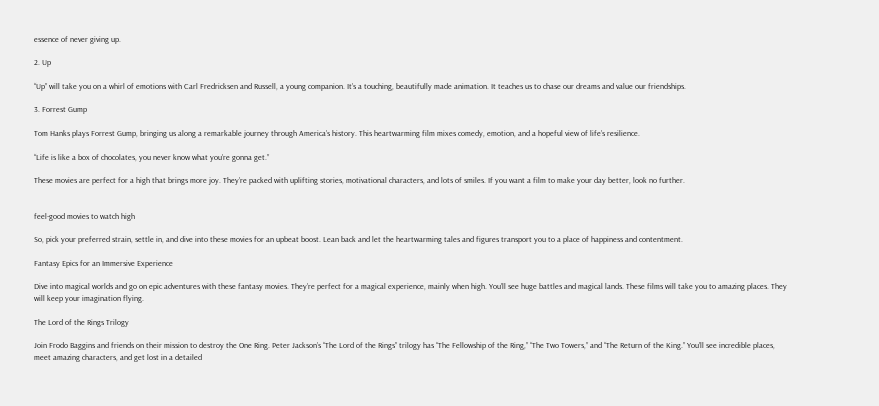essence of never giving up.

2. Up

“Up” will take you on a whirl of emotions with Carl Fredricksen and Russell, a young companion. It’s a touching, beautifully made animation. It teaches us to chase our dreams and value our friendships.

3. Forrest Gump

Tom Hanks plays Forrest Gump, bringing us along a remarkable journey through America’s history. This heartwarming film mixes comedy, emotion, and a hopeful view of life’s resilience.

“Life is like a box of chocolates, you never know what you’re gonna get.”

These movies are perfect for a high that brings more joy. They’re packed with uplifting stories, motivational characters, and lots of smiles. If you want a film to make your day better, look no further.


feel-good movies to watch high

So, pick your preferred strain, settle in, and dive into these movies for an upbeat boost. Lean back and let the heartwarming tales and figures transport you to a place of happiness and contentment.

Fantasy Epics for an Immersive Experience

Dive into magical worlds and go on epic adventures with these fantasy movies. They’re perfect for a magical experience, mainly when high. You’ll see huge battles and magical lands. These films will take you to amazing places. They will keep your imagination flying.

The Lord of the Rings Trilogy

Join Frodo Baggins and friends on their mission to destroy the One Ring. Peter Jackson’s “The Lord of the Rings” trilogy has “The Fellowship of the Ring,” “The Two Towers,” and “The Return of the King.” You’ll see incredible places, meet amazing characters, and get lost in a detailed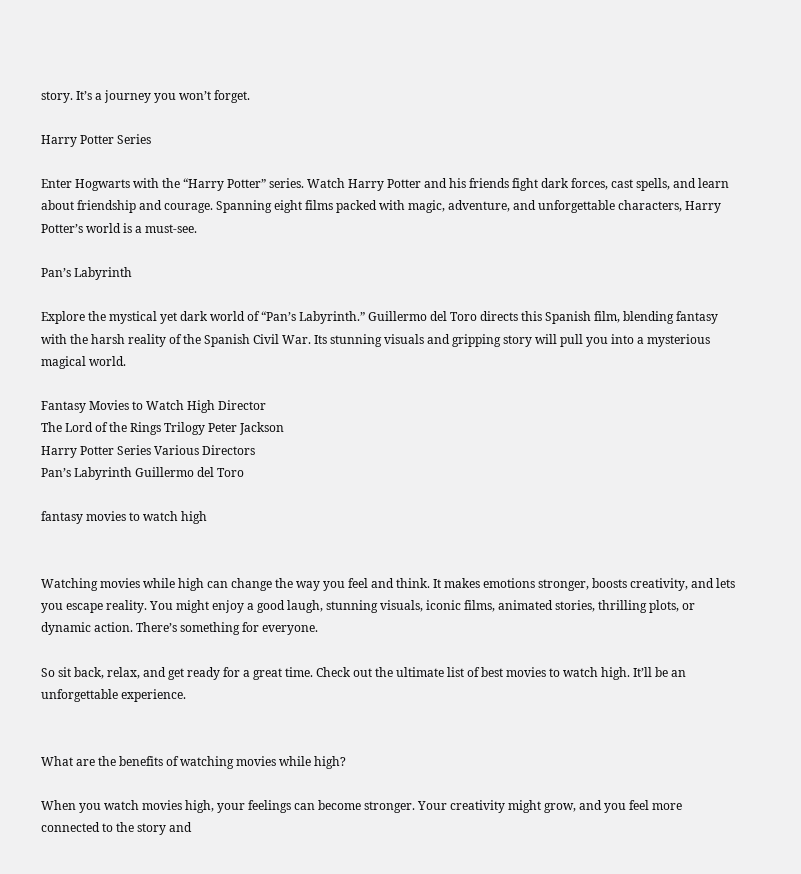story. It’s a journey you won’t forget.

Harry Potter Series

Enter Hogwarts with the “Harry Potter” series. Watch Harry Potter and his friends fight dark forces, cast spells, and learn about friendship and courage. Spanning eight films packed with magic, adventure, and unforgettable characters, Harry Potter’s world is a must-see.

Pan’s Labyrinth

Explore the mystical yet dark world of “Pan’s Labyrinth.” Guillermo del Toro directs this Spanish film, blending fantasy with the harsh reality of the Spanish Civil War. Its stunning visuals and gripping story will pull you into a mysterious magical world.

Fantasy Movies to Watch High Director
The Lord of the Rings Trilogy Peter Jackson
Harry Potter Series Various Directors
Pan’s Labyrinth Guillermo del Toro

fantasy movies to watch high


Watching movies while high can change the way you feel and think. It makes emotions stronger, boosts creativity, and lets you escape reality. You might enjoy a good laugh, stunning visuals, iconic films, animated stories, thrilling plots, or dynamic action. There’s something for everyone.

So sit back, relax, and get ready for a great time. Check out the ultimate list of best movies to watch high. It’ll be an unforgettable experience.


What are the benefits of watching movies while high?

When you watch movies high, your feelings can become stronger. Your creativity might grow, and you feel more connected to the story and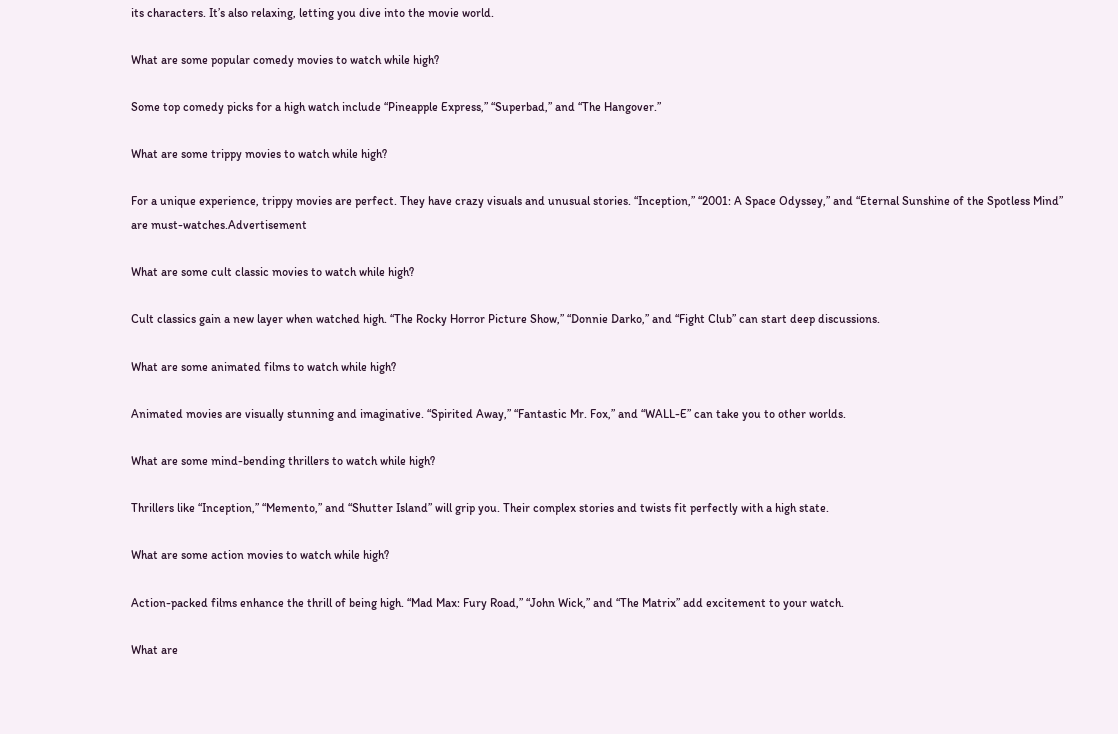its characters. It’s also relaxing, letting you dive into the movie world.

What are some popular comedy movies to watch while high?

Some top comedy picks for a high watch include “Pineapple Express,” “Superbad,” and “The Hangover.”

What are some trippy movies to watch while high?

For a unique experience, trippy movies are perfect. They have crazy visuals and unusual stories. “Inception,” “2001: A Space Odyssey,” and “Eternal Sunshine of the Spotless Mind” are must-watches.Advertisement

What are some cult classic movies to watch while high?

Cult classics gain a new layer when watched high. “The Rocky Horror Picture Show,” “Donnie Darko,” and “Fight Club” can start deep discussions.

What are some animated films to watch while high?

Animated movies are visually stunning and imaginative. “Spirited Away,” “Fantastic Mr. Fox,” and “WALL-E” can take you to other worlds.

What are some mind-bending thrillers to watch while high?

Thrillers like “Inception,” “Memento,” and “Shutter Island” will grip you. Their complex stories and twists fit perfectly with a high state.

What are some action movies to watch while high?

Action-packed films enhance the thrill of being high. “Mad Max: Fury Road,” “John Wick,” and “The Matrix” add excitement to your watch.

What are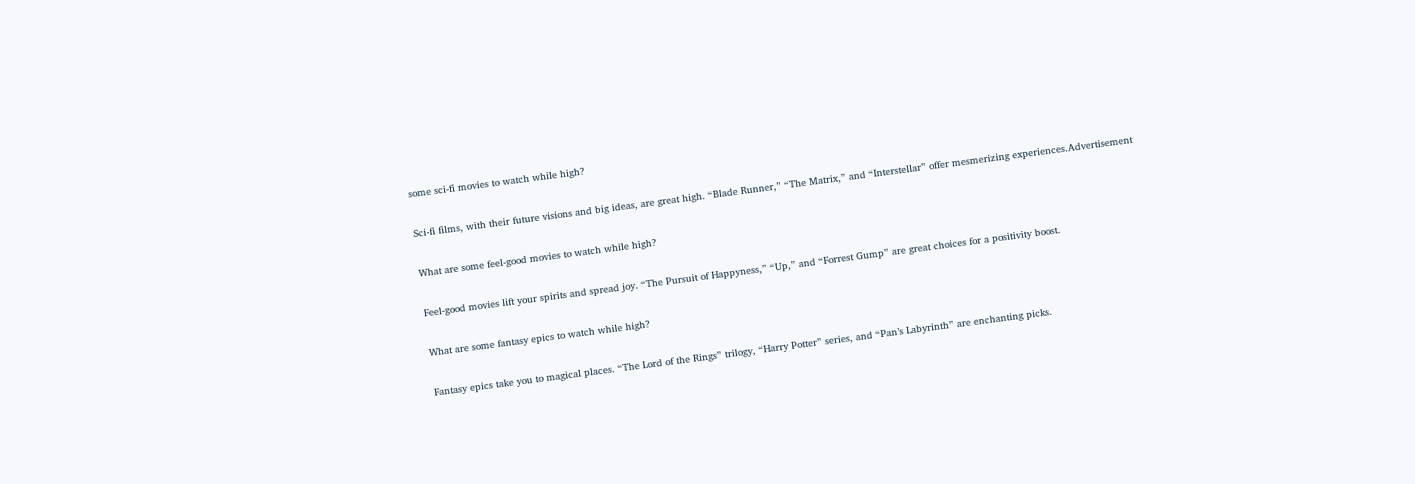some sci-fi movies to watch while high?

Sci-fi films, with their future visions and big ideas, are great high. “Blade Runner,” “The Matrix,” and “Interstellar” offer mesmerizing experiences.Advertisement

What are some feel-good movies to watch while high?

Feel-good movies lift your spirits and spread joy. “The Pursuit of Happyness,” “Up,” and “Forrest Gump” are great choices for a positivity boost.

What are some fantasy epics to watch while high?

Fantasy epics take you to magical places. “The Lord of the Rings” trilogy, “Harry Potter” series, and “Pan’s Labyrinth” are enchanting picks.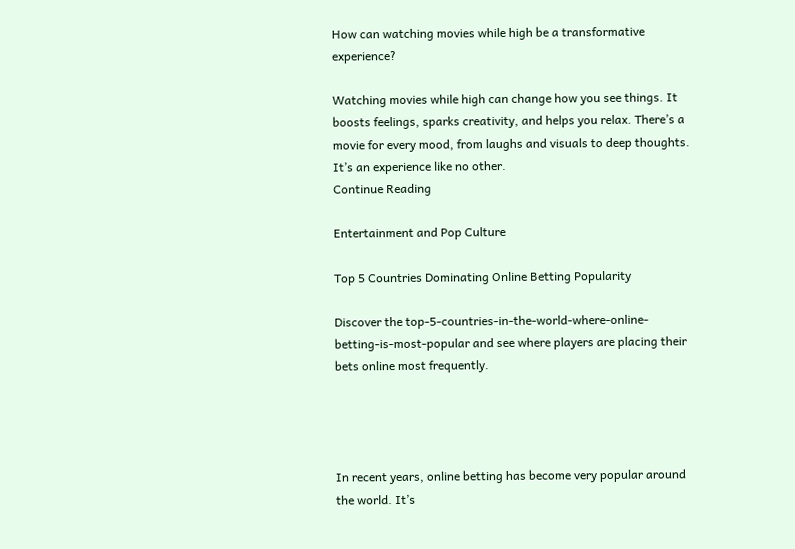How can watching movies while high be a transformative experience?

Watching movies while high can change how you see things. It boosts feelings, sparks creativity, and helps you relax. There’s a movie for every mood, from laughs and visuals to deep thoughts. It’s an experience like no other.
Continue Reading

Entertainment and Pop Culture

Top 5 Countries Dominating Online Betting Popularity

Discover the top-5-countries-in-the-world-where-online-betting-is-most-popular and see where players are placing their bets online most frequently.




In recent years, online betting has become very popular around the world. It’s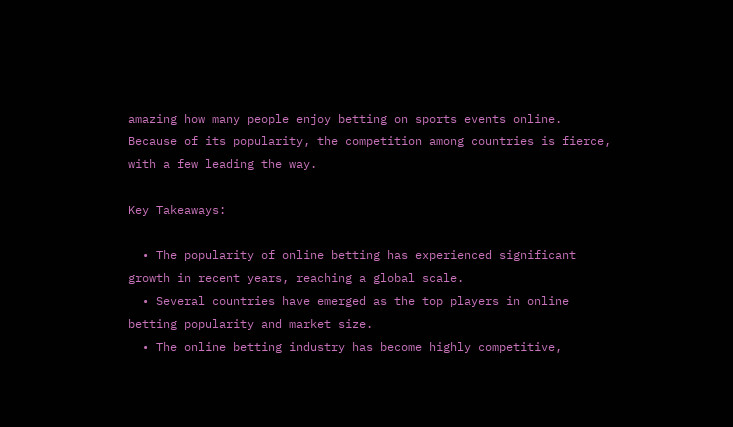amazing how many people enjoy betting on sports events online. Because of its popularity, the competition among countries is fierce, with a few leading the way.

Key Takeaways:

  • The popularity of online betting has experienced significant growth in recent years, reaching a global scale.
  • Several countries have emerged as the top players in online betting popularity and market size.
  • The online betting industry has become highly competitive,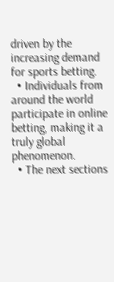driven by the increasing demand for sports betting.
  • Individuals from around the world participate in online betting, making it a truly global phenomenon.
  • The next sections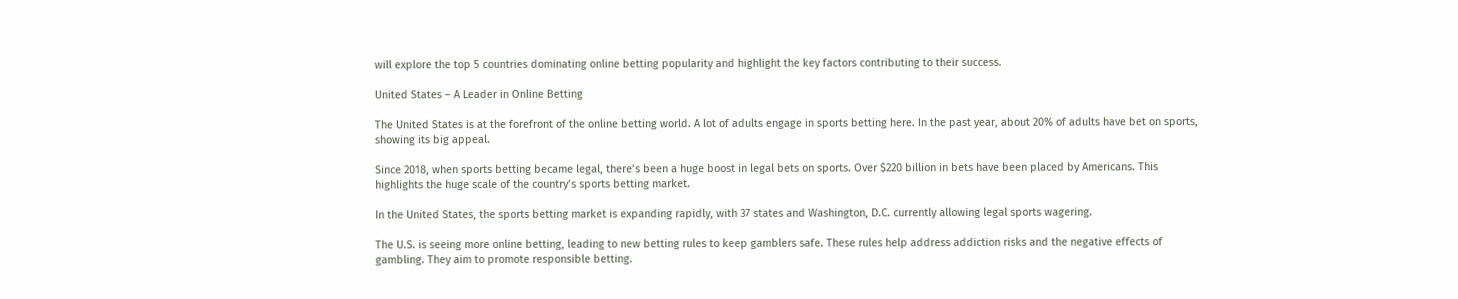will explore the top 5 countries dominating online betting popularity and highlight the key factors contributing to their success.

United States – A Leader in Online Betting

The United States is at the forefront of the online betting world. A lot of adults engage in sports betting here. In the past year, about 20% of adults have bet on sports, showing its big appeal.

Since 2018, when sports betting became legal, there’s been a huge boost in legal bets on sports. Over $220 billion in bets have been placed by Americans. This highlights the huge scale of the country’s sports betting market.

In the United States, the sports betting market is expanding rapidly, with 37 states and Washington, D.C. currently allowing legal sports wagering.

The U.S. is seeing more online betting, leading to new betting rules to keep gamblers safe. These rules help address addiction risks and the negative effects of gambling. They aim to promote responsible betting.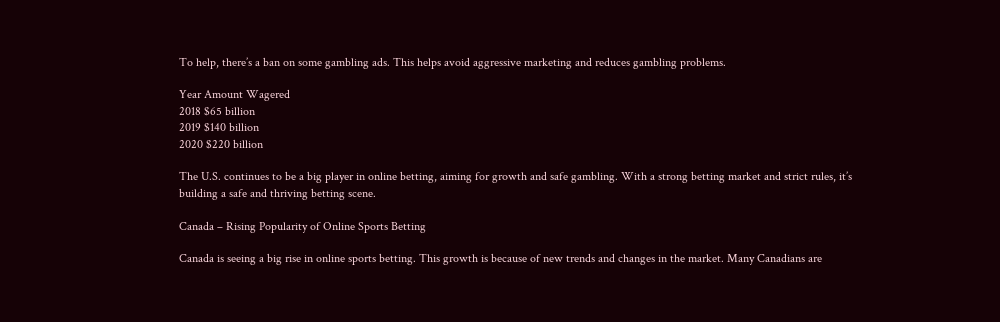To help, there’s a ban on some gambling ads. This helps avoid aggressive marketing and reduces gambling problems.

Year Amount Wagered
2018 $65 billion
2019 $140 billion
2020 $220 billion

The U.S. continues to be a big player in online betting, aiming for growth and safe gambling. With a strong betting market and strict rules, it’s building a safe and thriving betting scene.

Canada – Rising Popularity of Online Sports Betting

Canada is seeing a big rise in online sports betting. This growth is because of new trends and changes in the market. Many Canadians are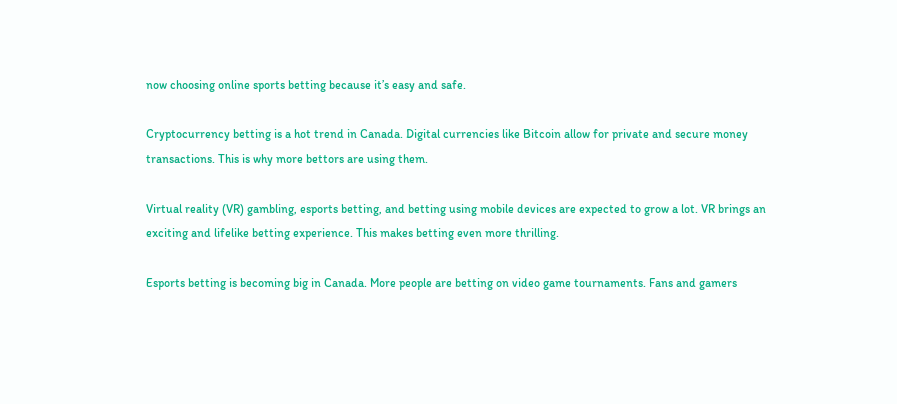now choosing online sports betting because it’s easy and safe.

Cryptocurrency betting is a hot trend in Canada. Digital currencies like Bitcoin allow for private and secure money transactions. This is why more bettors are using them.

Virtual reality (VR) gambling, esports betting, and betting using mobile devices are expected to grow a lot. VR brings an exciting and lifelike betting experience. This makes betting even more thrilling.

Esports betting is becoming big in Canada. More people are betting on video game tournaments. Fans and gamers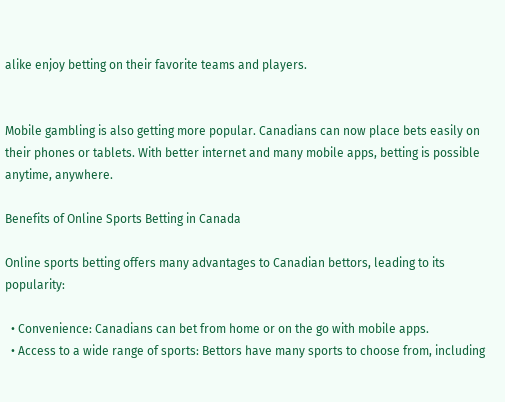alike enjoy betting on their favorite teams and players.


Mobile gambling is also getting more popular. Canadians can now place bets easily on their phones or tablets. With better internet and many mobile apps, betting is possible anytime, anywhere.

Benefits of Online Sports Betting in Canada

Online sports betting offers many advantages to Canadian bettors, leading to its popularity:

  • Convenience: Canadians can bet from home or on the go with mobile apps.
  • Access to a wide range of sports: Bettors have many sports to choose from, including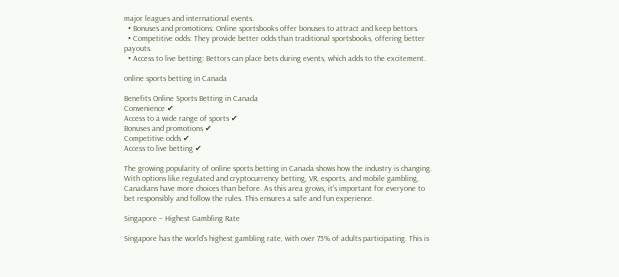major leagues and international events.
  • Bonuses and promotions: Online sportsbooks offer bonuses to attract and keep bettors.
  • Competitive odds: They provide better odds than traditional sportsbooks, offering better payouts.
  • Access to live betting: Bettors can place bets during events, which adds to the excitement.

online sports betting in Canada

Benefits Online Sports Betting in Canada
Convenience ✔
Access to a wide range of sports ✔
Bonuses and promotions ✔
Competitive odds ✔
Access to live betting ✔

The growing popularity of online sports betting in Canada shows how the industry is changing. With options like regulated and cryptocurrency betting, VR, esports, and mobile gambling, Canadians have more choices than before. As this area grows, it’s important for everyone to bet responsibly and follow the rules. This ensures a safe and fun experience.

Singapore – Highest Gambling Rate

Singapore has the world’s highest gambling rate, with over 75% of adults participating. This is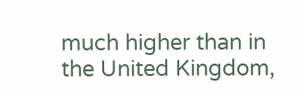much higher than in the United Kingdom,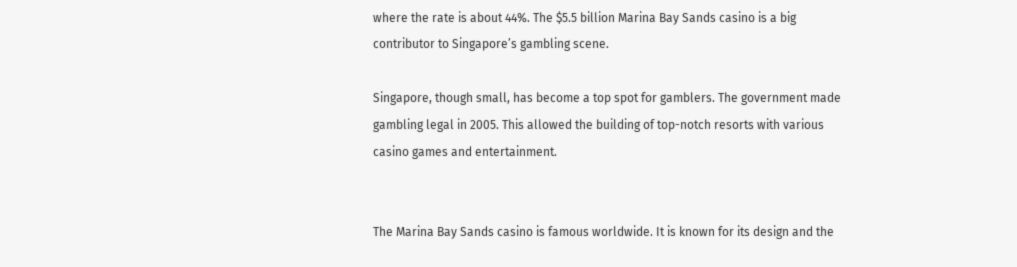where the rate is about 44%. The $5.5 billion Marina Bay Sands casino is a big contributor to Singapore’s gambling scene.

Singapore, though small, has become a top spot for gamblers. The government made gambling legal in 2005. This allowed the building of top-notch resorts with various casino games and entertainment.


The Marina Bay Sands casino is famous worldwide. It is known for its design and the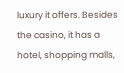luxury it offers. Besides the casino, it has a hotel, shopping malls,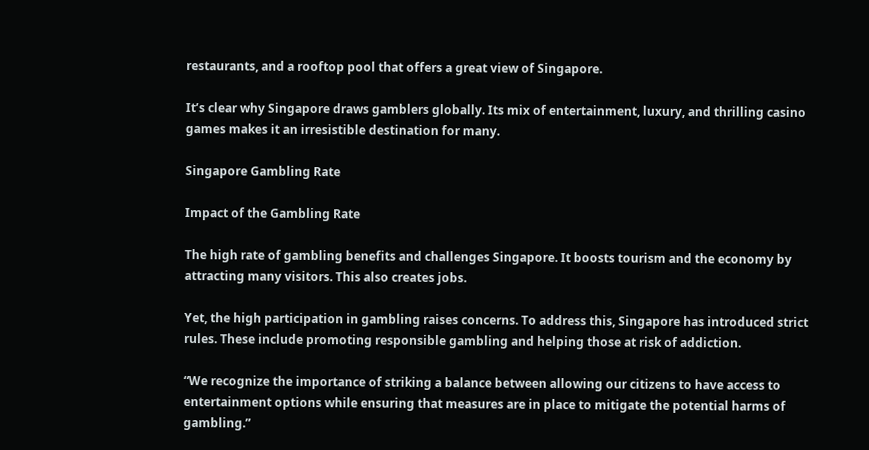restaurants, and a rooftop pool that offers a great view of Singapore.

It’s clear why Singapore draws gamblers globally. Its mix of entertainment, luxury, and thrilling casino games makes it an irresistible destination for many.

Singapore Gambling Rate

Impact of the Gambling Rate

The high rate of gambling benefits and challenges Singapore. It boosts tourism and the economy by attracting many visitors. This also creates jobs.

Yet, the high participation in gambling raises concerns. To address this, Singapore has introduced strict rules. These include promoting responsible gambling and helping those at risk of addiction.

“We recognize the importance of striking a balance between allowing our citizens to have access to entertainment options while ensuring that measures are in place to mitigate the potential harms of gambling.”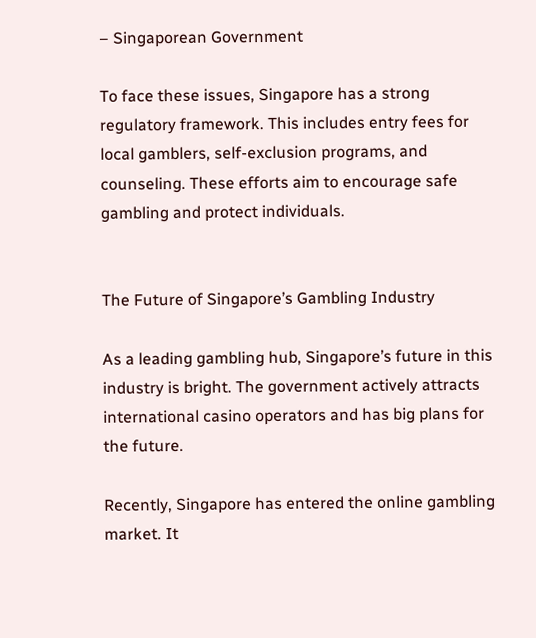– Singaporean Government

To face these issues, Singapore has a strong regulatory framework. This includes entry fees for local gamblers, self-exclusion programs, and counseling. These efforts aim to encourage safe gambling and protect individuals.


The Future of Singapore’s Gambling Industry

As a leading gambling hub, Singapore’s future in this industry is bright. The government actively attracts international casino operators and has big plans for the future.

Recently, Singapore has entered the online gambling market. It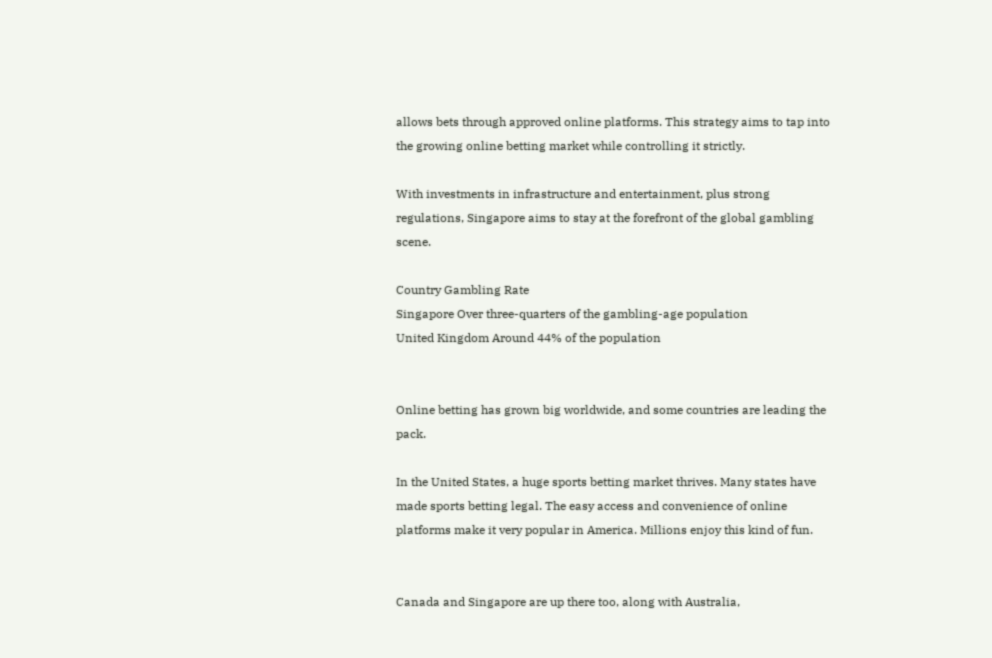allows bets through approved online platforms. This strategy aims to tap into the growing online betting market while controlling it strictly.

With investments in infrastructure and entertainment, plus strong regulations, Singapore aims to stay at the forefront of the global gambling scene.

Country Gambling Rate
Singapore Over three-quarters of the gambling-age population
United Kingdom Around 44% of the population


Online betting has grown big worldwide, and some countries are leading the pack.

In the United States, a huge sports betting market thrives. Many states have made sports betting legal. The easy access and convenience of online platforms make it very popular in America. Millions enjoy this kind of fun.


Canada and Singapore are up there too, along with Australia,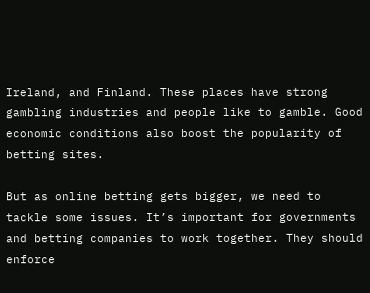Ireland, and Finland. These places have strong gambling industries and people like to gamble. Good economic conditions also boost the popularity of betting sites.

But as online betting gets bigger, we need to tackle some issues. It’s important for governments and betting companies to work together. They should enforce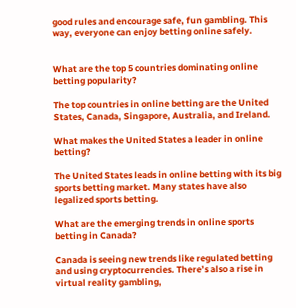good rules and encourage safe, fun gambling. This way, everyone can enjoy betting online safely.


What are the top 5 countries dominating online betting popularity?

The top countries in online betting are the United States, Canada, Singapore, Australia, and Ireland.

What makes the United States a leader in online betting?

The United States leads in online betting with its big sports betting market. Many states have also legalized sports betting.

What are the emerging trends in online sports betting in Canada?

Canada is seeing new trends like regulated betting and using cryptocurrencies. There’s also a rise in virtual reality gambling,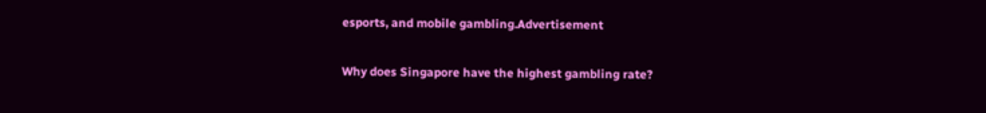esports, and mobile gambling.Advertisement

Why does Singapore have the highest gambling rate?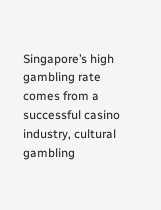Singapore’s high gambling rate comes from a successful casino industry, cultural gambling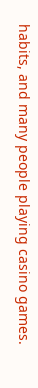habits, and many people playing casino games.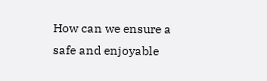How can we ensure a safe and enjoyable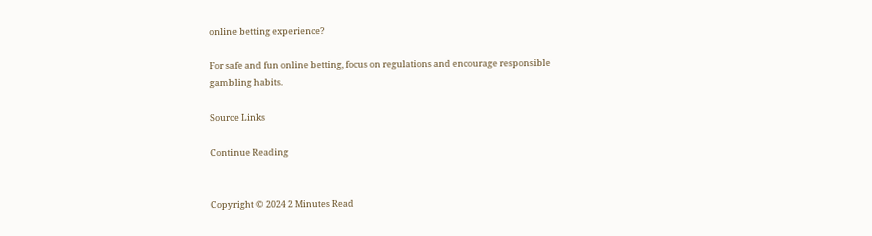online betting experience?

For safe and fun online betting, focus on regulations and encourage responsible gambling habits.

Source Links

Continue Reading


Copyright © 2024 2 Minutes Read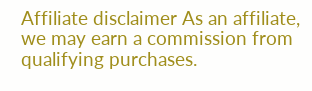Affiliate disclaimer As an affiliate, we may earn a commission from qualifying purchases.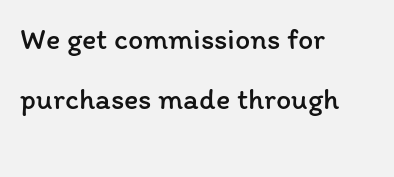We get commissions for purchases made through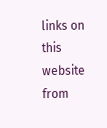links on this website from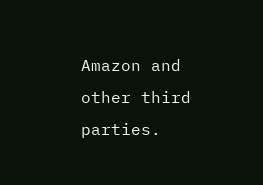Amazon and other third parties.